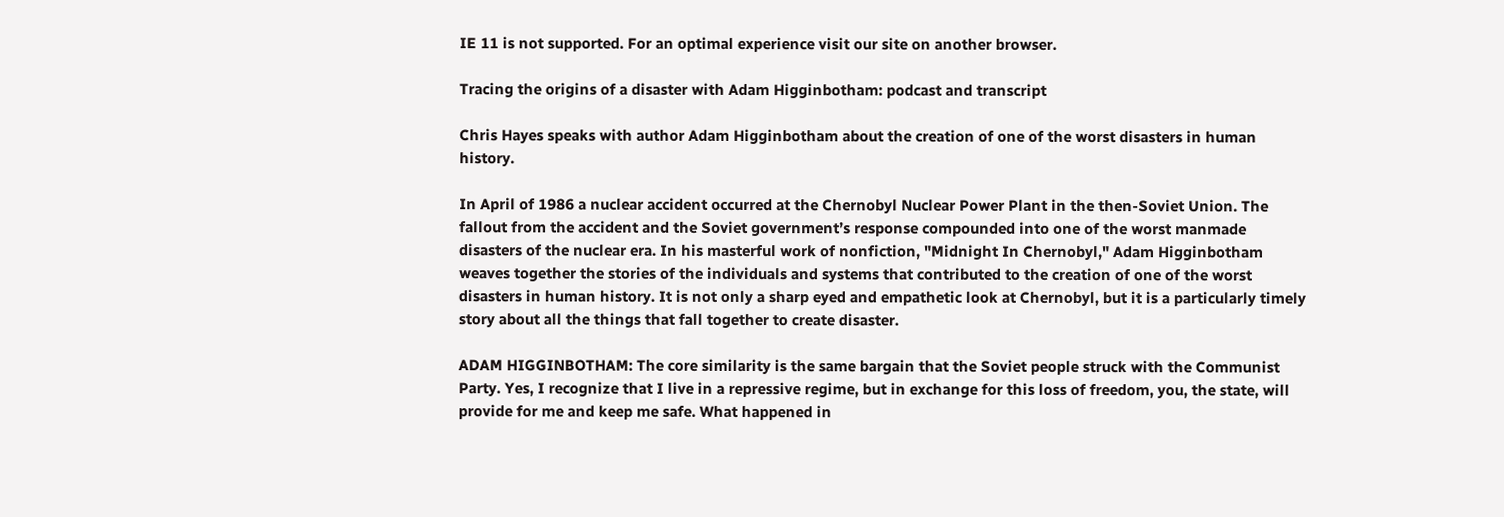IE 11 is not supported. For an optimal experience visit our site on another browser.

Tracing the origins of a disaster with Adam Higginbotham: podcast and transcript

Chris Hayes speaks with author Adam Higginbotham about the creation of one of the worst disasters in human history.

In April of 1986 a nuclear accident occurred at the Chernobyl Nuclear Power Plant in the then-Soviet Union. The fallout from the accident and the Soviet government’s response compounded into one of the worst manmade disasters of the nuclear era. In his masterful work of nonfiction, "Midnight In Chernobyl," Adam Higginbotham weaves together the stories of the individuals and systems that contributed to the creation of one of the worst disasters in human history. It is not only a sharp eyed and empathetic look at Chernobyl, but it is a particularly timely story about all the things that fall together to create disaster.

ADAM HIGGINBOTHAM: The core similarity is the same bargain that the Soviet people struck with the Communist Party. Yes, I recognize that I live in a repressive regime, but in exchange for this loss of freedom, you, the state, will provide for me and keep me safe. What happened in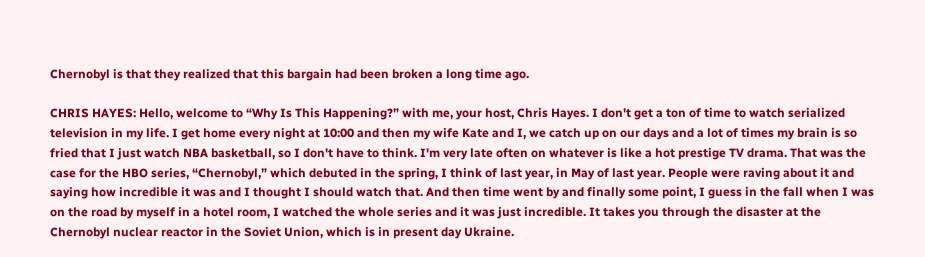Chernobyl is that they realized that this bargain had been broken a long time ago.

CHRIS HAYES: Hello, welcome to “Why Is This Happening?” with me, your host, Chris Hayes. I don't get a ton of time to watch serialized television in my life. I get home every night at 10:00 and then my wife Kate and I, we catch up on our days and a lot of times my brain is so fried that I just watch NBA basketball, so I don't have to think. I'm very late often on whatever is like a hot prestige TV drama. That was the case for the HBO series, “Chernobyl,” which debuted in the spring, I think of last year, in May of last year. People were raving about it and saying how incredible it was and I thought I should watch that. And then time went by and finally some point, I guess in the fall when I was on the road by myself in a hotel room, I watched the whole series and it was just incredible. It takes you through the disaster at the Chernobyl nuclear reactor in the Soviet Union, which is in present day Ukraine.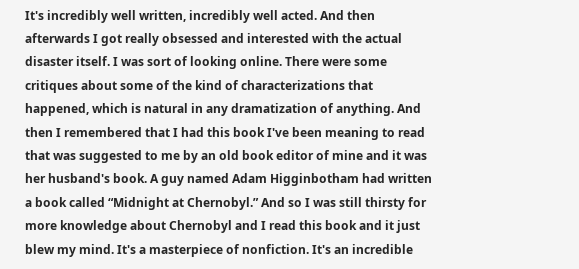It's incredibly well written, incredibly well acted. And then afterwards I got really obsessed and interested with the actual disaster itself. I was sort of looking online. There were some critiques about some of the kind of characterizations that happened, which is natural in any dramatization of anything. And then I remembered that I had this book I've been meaning to read that was suggested to me by an old book editor of mine and it was her husband's book. A guy named Adam Higginbotham had written a book called “Midnight at Chernobyl.” And so I was still thirsty for more knowledge about Chernobyl and I read this book and it just blew my mind. It's a masterpiece of nonfiction. It's an incredible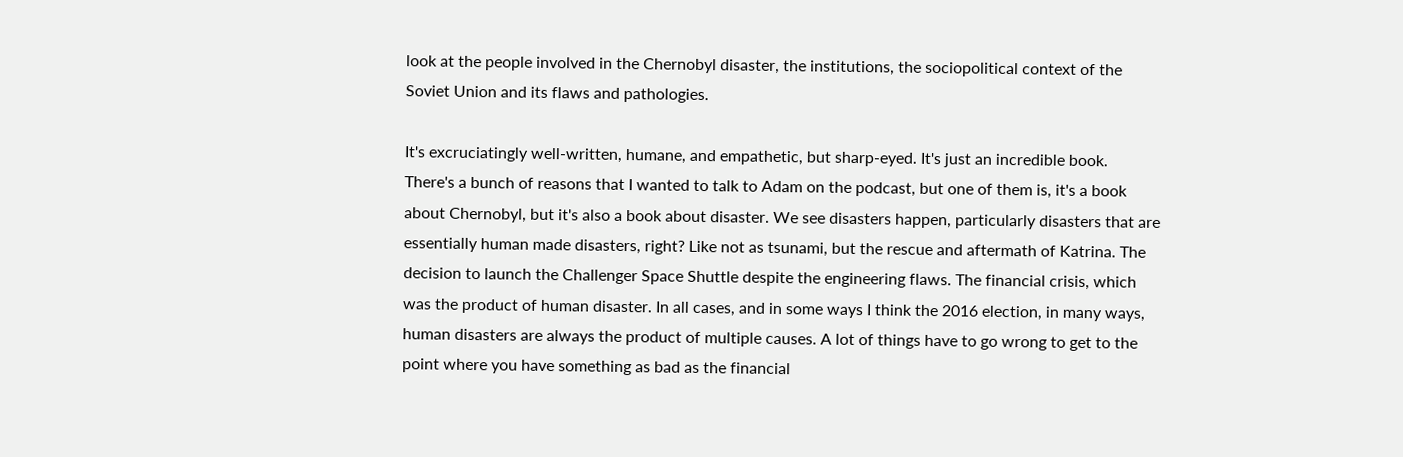look at the people involved in the Chernobyl disaster, the institutions, the sociopolitical context of the Soviet Union and its flaws and pathologies.

It's excruciatingly well-written, humane, and empathetic, but sharp-eyed. It's just an incredible book. There's a bunch of reasons that I wanted to talk to Adam on the podcast, but one of them is, it's a book about Chernobyl, but it's also a book about disaster. We see disasters happen, particularly disasters that are essentially human made disasters, right? Like not as tsunami, but the rescue and aftermath of Katrina. The decision to launch the Challenger Space Shuttle despite the engineering flaws. The financial crisis, which was the product of human disaster. In all cases, and in some ways I think the 2016 election, in many ways, human disasters are always the product of multiple causes. A lot of things have to go wrong to get to the point where you have something as bad as the financial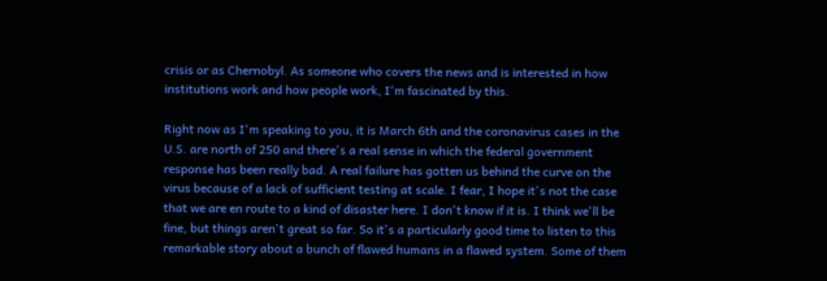crisis or as Chernobyl. As someone who covers the news and is interested in how institutions work and how people work, I'm fascinated by this.

Right now as I'm speaking to you, it is March 6th and the coronavirus cases in the U.S. are north of 250 and there's a real sense in which the federal government response has been really bad. A real failure has gotten us behind the curve on the virus because of a lack of sufficient testing at scale. I fear, I hope it's not the case that we are en route to a kind of disaster here. I don't know if it is. I think we'll be fine, but things aren't great so far. So it's a particularly good time to listen to this remarkable story about a bunch of flawed humans in a flawed system. Some of them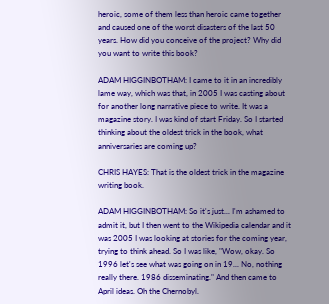heroic, some of them less than heroic came together and caused one of the worst disasters of the last 50 years. How did you conceive of the project? Why did you want to write this book?

ADAM HIGGINBOTHAM: I came to it in an incredibly lame way, which was that, in 2005 I was casting about for another long narrative piece to write. It was a magazine story. I was kind of start Friday. So I started thinking about the oldest trick in the book, what anniversaries are coming up?

CHRIS HAYES: That is the oldest trick in the magazine writing book.

ADAM HIGGINBOTHAM: So it's just... I'm ashamed to admit it, but I then went to the Wikipedia calendar and it was 2005 I was looking at stories for the coming year, trying to think ahead. So I was like, "Wow, okay. So 1996 let's see what was going on in 19... No, nothing really there. 1986 disseminating." And then came to April ideas. Oh the Chernobyl.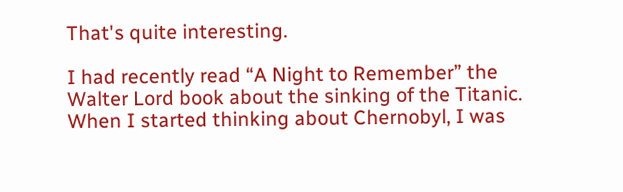That's quite interesting.

I had recently read “A Night to Remember” the Walter Lord book about the sinking of the Titanic. When I started thinking about Chernobyl, I was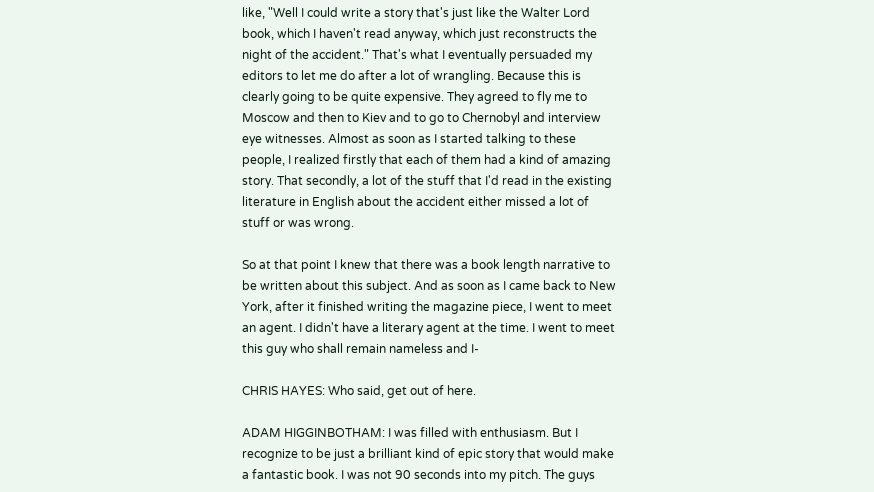like, "Well I could write a story that's just like the Walter Lord book, which I haven't read anyway, which just reconstructs the night of the accident." That's what I eventually persuaded my editors to let me do after a lot of wrangling. Because this is clearly going to be quite expensive. They agreed to fly me to Moscow and then to Kiev and to go to Chernobyl and interview eye witnesses. Almost as soon as I started talking to these people, I realized firstly that each of them had a kind of amazing story. That secondly, a lot of the stuff that I'd read in the existing literature in English about the accident either missed a lot of stuff or was wrong.

So at that point I knew that there was a book length narrative to be written about this subject. And as soon as I came back to New York, after it finished writing the magazine piece, I went to meet an agent. I didn't have a literary agent at the time. I went to meet this guy who shall remain nameless and I-

CHRIS HAYES: Who said, get out of here.

ADAM HIGGINBOTHAM: I was filled with enthusiasm. But I recognize to be just a brilliant kind of epic story that would make a fantastic book. I was not 90 seconds into my pitch. The guys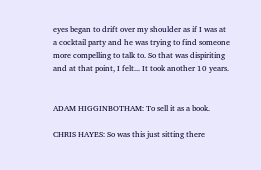eyes began to drift over my shoulder as if I was at a cocktail party and he was trying to find someone more compelling to talk to. So that was dispiriting and at that point, I felt... It took another 10 years.


ADAM HIGGINBOTHAM: To sell it as a book.

CHRIS HAYES: So was this just sitting there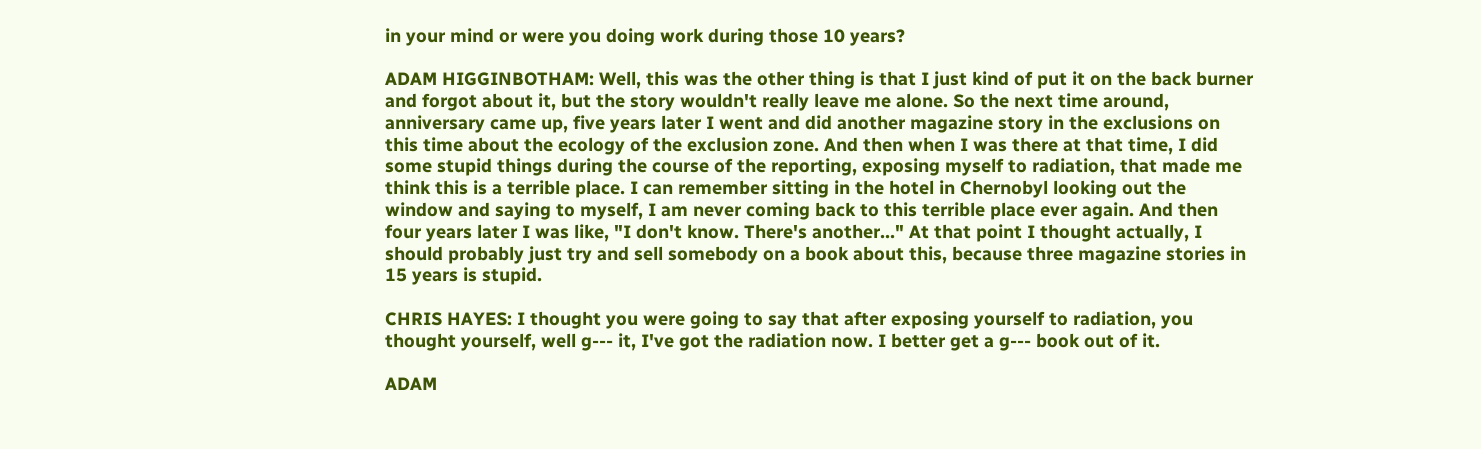in your mind or were you doing work during those 10 years?

ADAM HIGGINBOTHAM: Well, this was the other thing is that I just kind of put it on the back burner and forgot about it, but the story wouldn't really leave me alone. So the next time around, anniversary came up, five years later I went and did another magazine story in the exclusions on this time about the ecology of the exclusion zone. And then when I was there at that time, I did some stupid things during the course of the reporting, exposing myself to radiation, that made me think this is a terrible place. I can remember sitting in the hotel in Chernobyl looking out the window and saying to myself, I am never coming back to this terrible place ever again. And then four years later I was like, "I don't know. There's another..." At that point I thought actually, I should probably just try and sell somebody on a book about this, because three magazine stories in 15 years is stupid.

CHRIS HAYES: I thought you were going to say that after exposing yourself to radiation, you thought yourself, well g--- it, I've got the radiation now. I better get a g--- book out of it.

ADAM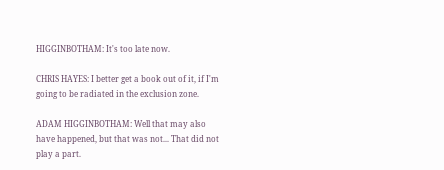HIGGINBOTHAM: It's too late now.

CHRIS HAYES: I better get a book out of it, if I'm going to be radiated in the exclusion zone.

ADAM HIGGINBOTHAM: Well that may also have happened, but that was not... That did not play a part.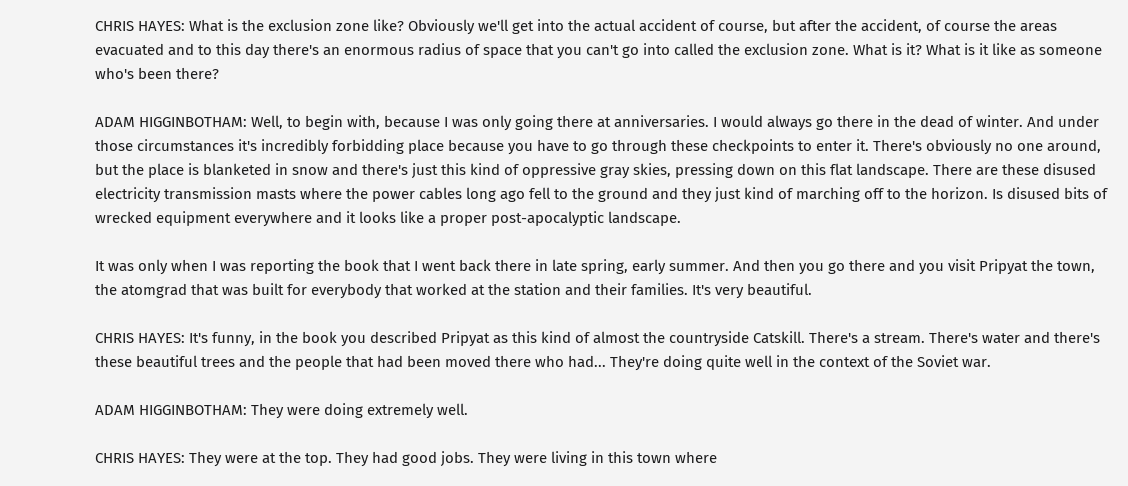CHRIS HAYES: What is the exclusion zone like? Obviously we'll get into the actual accident of course, but after the accident, of course the areas evacuated and to this day there's an enormous radius of space that you can't go into called the exclusion zone. What is it? What is it like as someone who's been there?

ADAM HIGGINBOTHAM: Well, to begin with, because I was only going there at anniversaries. I would always go there in the dead of winter. And under those circumstances it's incredibly forbidding place because you have to go through these checkpoints to enter it. There's obviously no one around, but the place is blanketed in snow and there's just this kind of oppressive gray skies, pressing down on this flat landscape. There are these disused electricity transmission masts where the power cables long ago fell to the ground and they just kind of marching off to the horizon. Is disused bits of wrecked equipment everywhere and it looks like a proper post-apocalyptic landscape.

It was only when I was reporting the book that I went back there in late spring, early summer. And then you go there and you visit Pripyat the town, the atomgrad that was built for everybody that worked at the station and their families. It's very beautiful.

CHRIS HAYES: It's funny, in the book you described Pripyat as this kind of almost the countryside Catskill. There's a stream. There's water and there's these beautiful trees and the people that had been moved there who had... They're doing quite well in the context of the Soviet war.

ADAM HIGGINBOTHAM: They were doing extremely well.

CHRIS HAYES: They were at the top. They had good jobs. They were living in this town where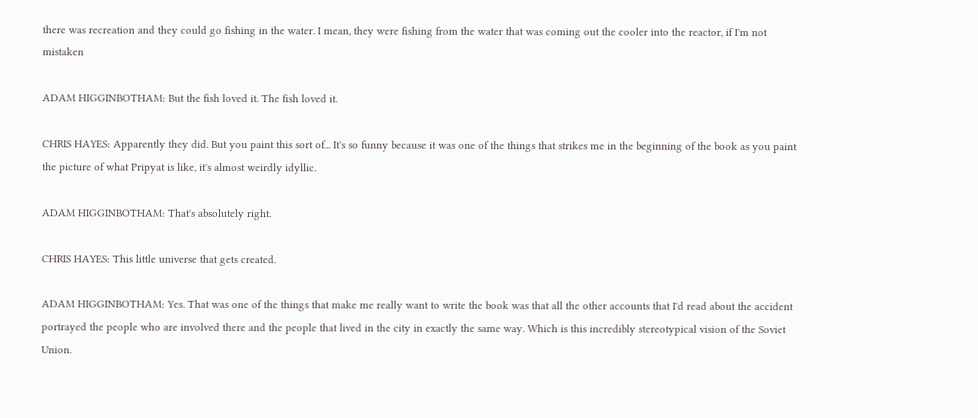there was recreation and they could go fishing in the water. I mean, they were fishing from the water that was coming out the cooler into the reactor, if I'm not mistaken

ADAM HIGGINBOTHAM: But the fish loved it. The fish loved it.

CHRIS HAYES: Apparently they did. But you paint this sort of... It's so funny because it was one of the things that strikes me in the beginning of the book as you paint the picture of what Pripyat is like, it's almost weirdly idyllic.

ADAM HIGGINBOTHAM: That's absolutely right.

CHRIS HAYES: This little universe that gets created.

ADAM HIGGINBOTHAM: Yes. That was one of the things that make me really want to write the book was that all the other accounts that I'd read about the accident portrayed the people who are involved there and the people that lived in the city in exactly the same way. Which is this incredibly stereotypical vision of the Soviet Union.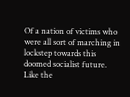Of a nation of victims who were all sort of marching in lockstep towards this doomed socialist future. Like the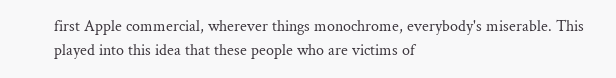first Apple commercial, wherever things monochrome, everybody's miserable. This played into this idea that these people who are victims of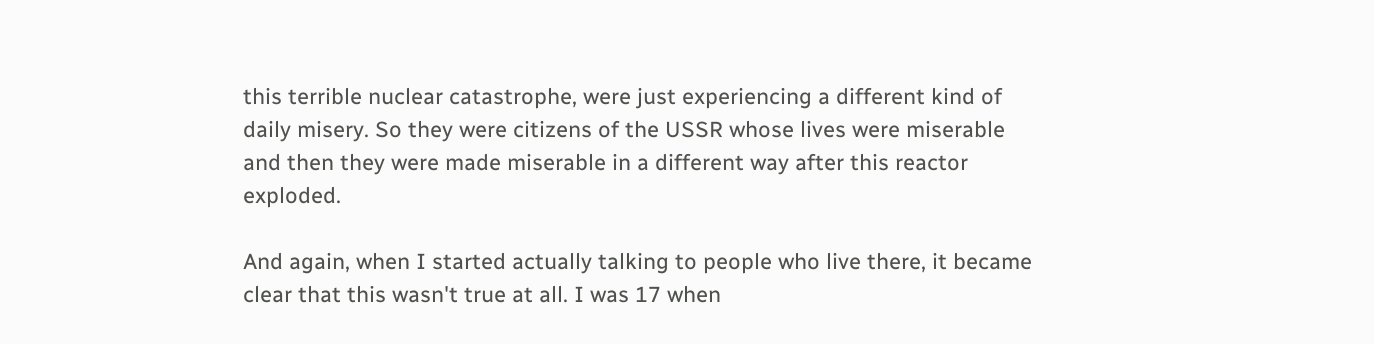this terrible nuclear catastrophe, were just experiencing a different kind of daily misery. So they were citizens of the USSR whose lives were miserable and then they were made miserable in a different way after this reactor exploded.

And again, when I started actually talking to people who live there, it became clear that this wasn't true at all. I was 17 when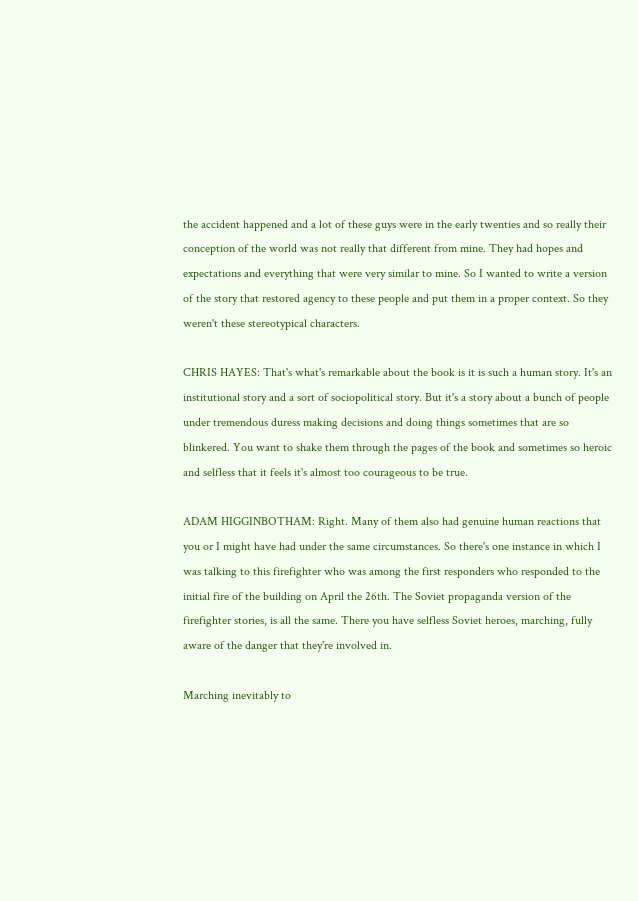the accident happened and a lot of these guys were in the early twenties and so really their conception of the world was not really that different from mine. They had hopes and expectations and everything that were very similar to mine. So I wanted to write a version of the story that restored agency to these people and put them in a proper context. So they weren't these stereotypical characters.

CHRIS HAYES: That's what's remarkable about the book is it is such a human story. It's an institutional story and a sort of sociopolitical story. But it's a story about a bunch of people under tremendous duress making decisions and doing things sometimes that are so blinkered. You want to shake them through the pages of the book and sometimes so heroic and selfless that it feels it's almost too courageous to be true.

ADAM HIGGINBOTHAM: Right. Many of them also had genuine human reactions that you or I might have had under the same circumstances. So there's one instance in which I was talking to this firefighter who was among the first responders who responded to the initial fire of the building on April the 26th. The Soviet propaganda version of the firefighter stories, is all the same. There you have selfless Soviet heroes, marching, fully aware of the danger that they're involved in.

Marching inevitably to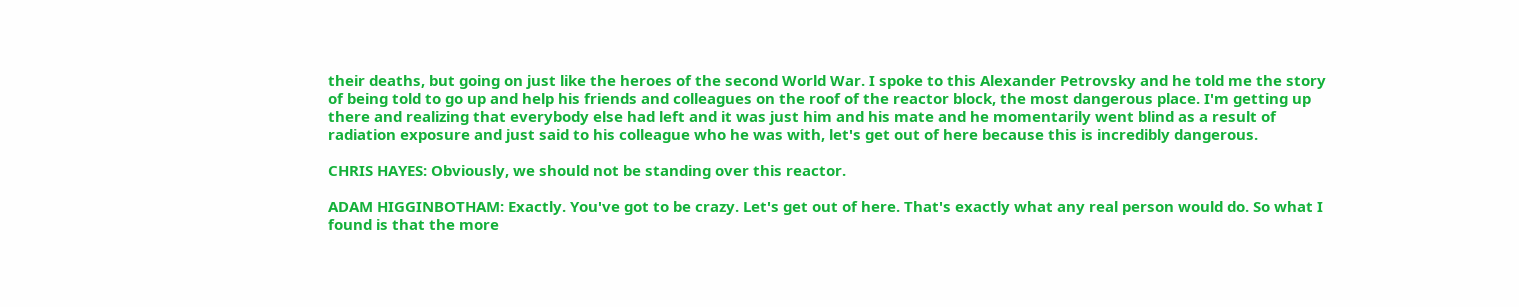their deaths, but going on just like the heroes of the second World War. I spoke to this Alexander Petrovsky and he told me the story of being told to go up and help his friends and colleagues on the roof of the reactor block, the most dangerous place. I'm getting up there and realizing that everybody else had left and it was just him and his mate and he momentarily went blind as a result of radiation exposure and just said to his colleague who he was with, let's get out of here because this is incredibly dangerous.

CHRIS HAYES: Obviously, we should not be standing over this reactor.

ADAM HIGGINBOTHAM: Exactly. You've got to be crazy. Let's get out of here. That's exactly what any real person would do. So what I found is that the more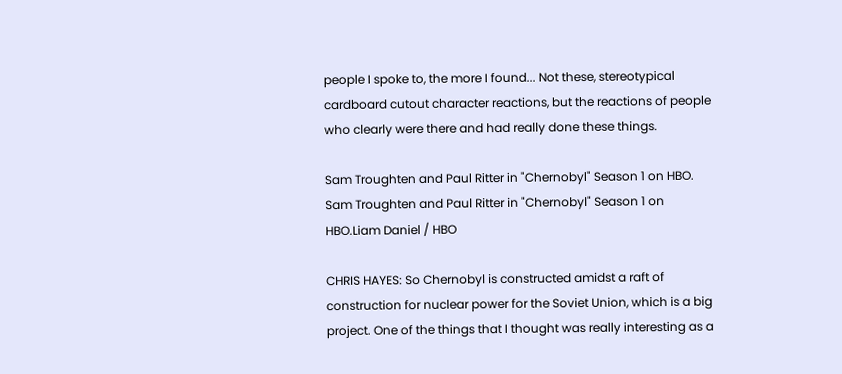people I spoke to, the more I found... Not these, stereotypical cardboard cutout character reactions, but the reactions of people who clearly were there and had really done these things.

Sam Troughten and Paul Ritter in "Chernobyl" Season 1 on HBO.
Sam Troughten and Paul Ritter in "Chernobyl" Season 1 on HBO.Liam Daniel / HBO

CHRIS HAYES: So Chernobyl is constructed amidst a raft of construction for nuclear power for the Soviet Union, which is a big project. One of the things that I thought was really interesting as a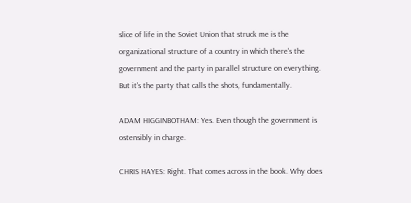slice of life in the Soviet Union that struck me is the organizational structure of a country in which there's the government and the party in parallel structure on everything. But it's the party that calls the shots, fundamentally.

ADAM HIGGINBOTHAM: Yes. Even though the government is ostensibly in charge.

CHRIS HAYES: Right. That comes across in the book. Why does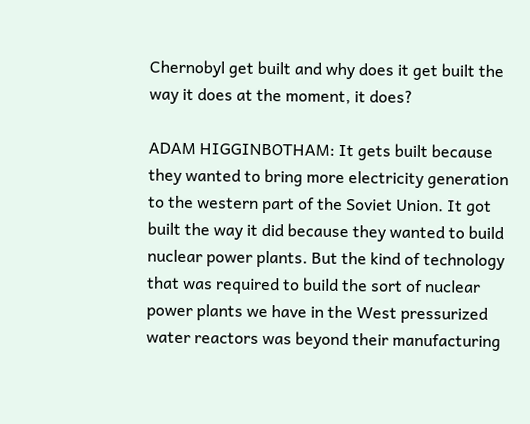Chernobyl get built and why does it get built the way it does at the moment, it does?

ADAM HIGGINBOTHAM: It gets built because they wanted to bring more electricity generation to the western part of the Soviet Union. It got built the way it did because they wanted to build nuclear power plants. But the kind of technology that was required to build the sort of nuclear power plants we have in the West pressurized water reactors was beyond their manufacturing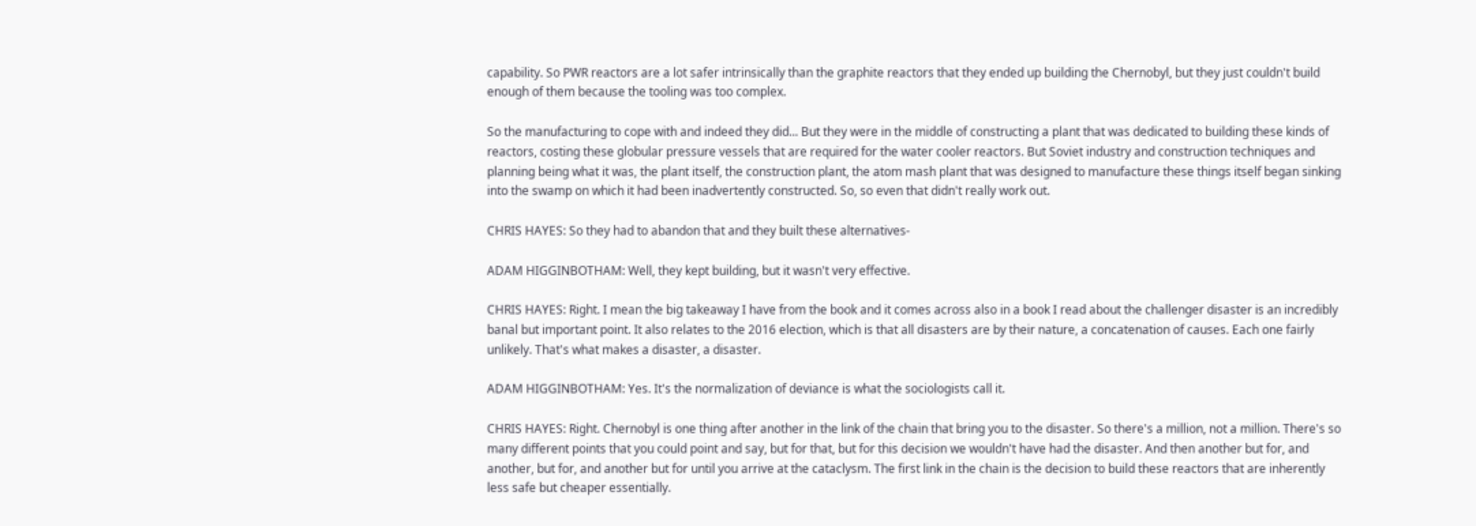capability. So PWR reactors are a lot safer intrinsically than the graphite reactors that they ended up building the Chernobyl, but they just couldn't build enough of them because the tooling was too complex.

So the manufacturing to cope with and indeed they did... But they were in the middle of constructing a plant that was dedicated to building these kinds of reactors, costing these globular pressure vessels that are required for the water cooler reactors. But Soviet industry and construction techniques and planning being what it was, the plant itself, the construction plant, the atom mash plant that was designed to manufacture these things itself began sinking into the swamp on which it had been inadvertently constructed. So, so even that didn't really work out.

CHRIS HAYES: So they had to abandon that and they built these alternatives-

ADAM HIGGINBOTHAM: Well, they kept building, but it wasn't very effective.

CHRIS HAYES: Right. I mean the big takeaway I have from the book and it comes across also in a book I read about the challenger disaster is an incredibly banal but important point. It also relates to the 2016 election, which is that all disasters are by their nature, a concatenation of causes. Each one fairly unlikely. That's what makes a disaster, a disaster.

ADAM HIGGINBOTHAM: Yes. It's the normalization of deviance is what the sociologists call it.

CHRIS HAYES: Right. Chernobyl is one thing after another in the link of the chain that bring you to the disaster. So there's a million, not a million. There's so many different points that you could point and say, but for that, but for this decision we wouldn't have had the disaster. And then another but for, and another, but for, and another but for until you arrive at the cataclysm. The first link in the chain is the decision to build these reactors that are inherently less safe but cheaper essentially.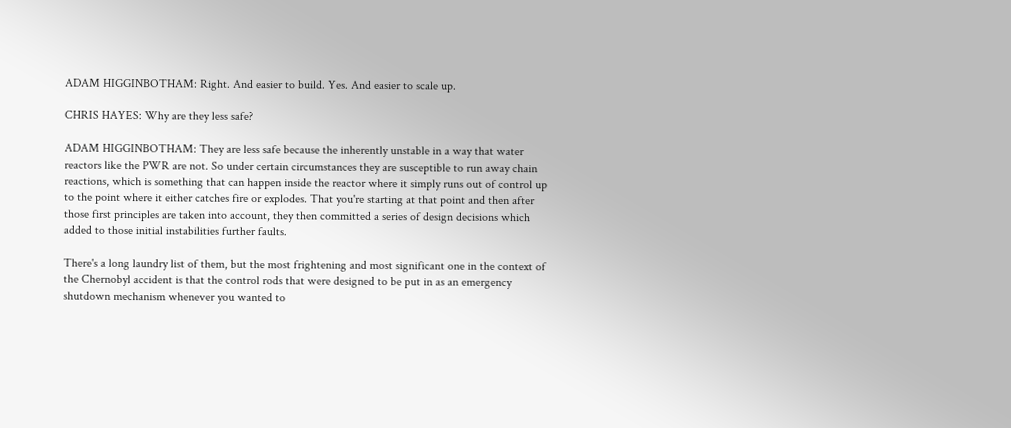ADAM HIGGINBOTHAM: Right. And easier to build. Yes. And easier to scale up.

CHRIS HAYES: Why are they less safe?

ADAM HIGGINBOTHAM: They are less safe because the inherently unstable in a way that water reactors like the PWR are not. So under certain circumstances they are susceptible to run away chain reactions, which is something that can happen inside the reactor where it simply runs out of control up to the point where it either catches fire or explodes. That you're starting at that point and then after those first principles are taken into account, they then committed a series of design decisions which added to those initial instabilities further faults.

There's a long laundry list of them, but the most frightening and most significant one in the context of the Chernobyl accident is that the control rods that were designed to be put in as an emergency shutdown mechanism whenever you wanted to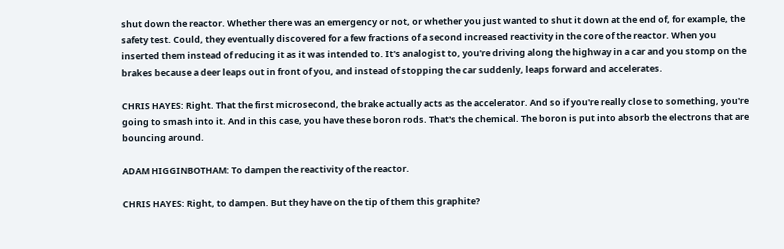shut down the reactor. Whether there was an emergency or not, or whether you just wanted to shut it down at the end of, for example, the safety test. Could, they eventually discovered for a few fractions of a second increased reactivity in the core of the reactor. When you inserted them instead of reducing it as it was intended to. It's analogist to, you're driving along the highway in a car and you stomp on the brakes because a deer leaps out in front of you, and instead of stopping the car suddenly, leaps forward and accelerates.

CHRIS HAYES: Right. That the first microsecond, the brake actually acts as the accelerator. And so if you're really close to something, you're going to smash into it. And in this case, you have these boron rods. That's the chemical. The boron is put into absorb the electrons that are bouncing around.

ADAM HIGGINBOTHAM: To dampen the reactivity of the reactor.

CHRIS HAYES: Right, to dampen. But they have on the tip of them this graphite?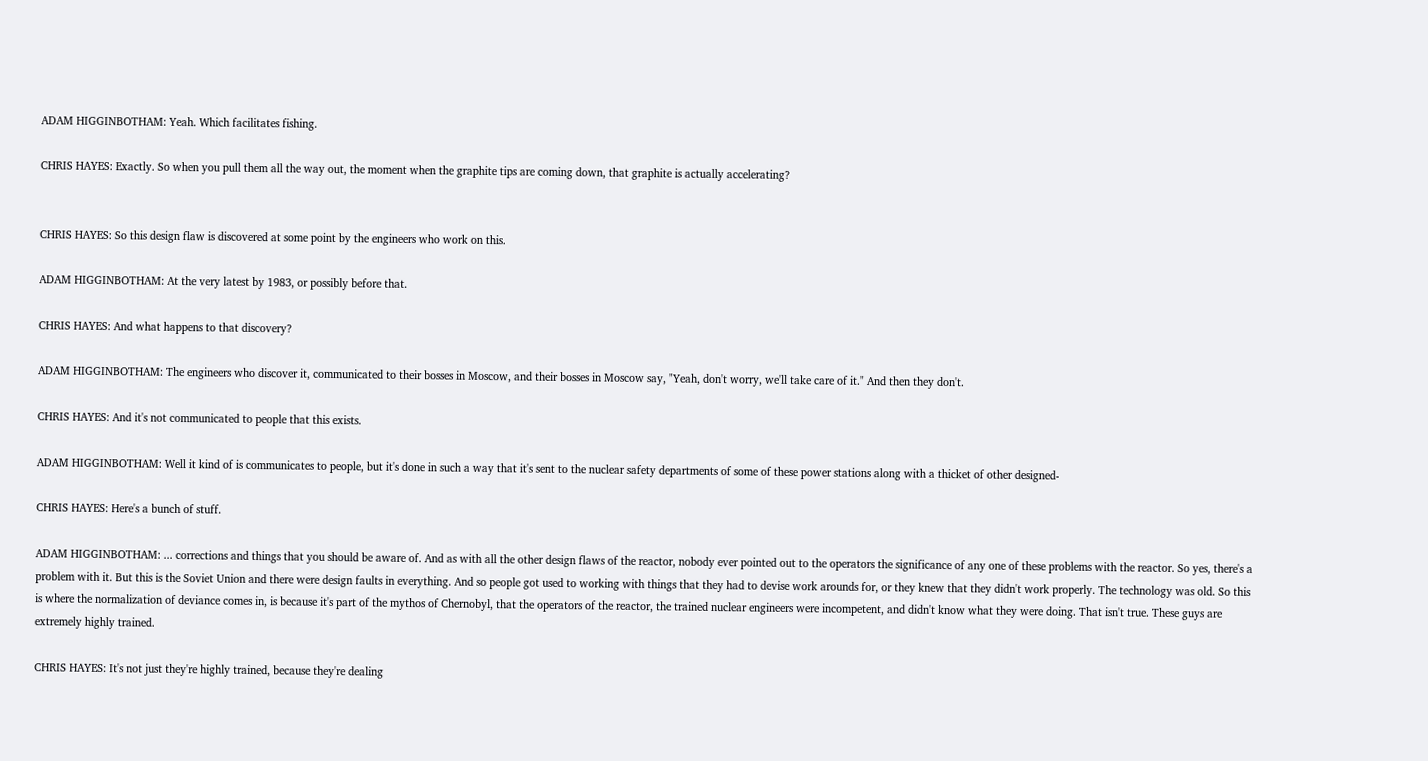ADAM HIGGINBOTHAM: Yeah. Which facilitates fishing.

CHRIS HAYES: Exactly. So when you pull them all the way out, the moment when the graphite tips are coming down, that graphite is actually accelerating?


CHRIS HAYES: So this design flaw is discovered at some point by the engineers who work on this.

ADAM HIGGINBOTHAM: At the very latest by 1983, or possibly before that.

CHRIS HAYES: And what happens to that discovery?

ADAM HIGGINBOTHAM: The engineers who discover it, communicated to their bosses in Moscow, and their bosses in Moscow say, "Yeah, don't worry, we'll take care of it." And then they don't.

CHRIS HAYES: And it's not communicated to people that this exists.

ADAM HIGGINBOTHAM: Well it kind of is communicates to people, but it's done in such a way that it's sent to the nuclear safety departments of some of these power stations along with a thicket of other designed-

CHRIS HAYES: Here's a bunch of stuff.

ADAM HIGGINBOTHAM: ... corrections and things that you should be aware of. And as with all the other design flaws of the reactor, nobody ever pointed out to the operators the significance of any one of these problems with the reactor. So yes, there's a problem with it. But this is the Soviet Union and there were design faults in everything. And so people got used to working with things that they had to devise work arounds for, or they knew that they didn't work properly. The technology was old. So this is where the normalization of deviance comes in, is because it's part of the mythos of Chernobyl, that the operators of the reactor, the trained nuclear engineers were incompetent, and didn't know what they were doing. That isn't true. These guys are extremely highly trained.

CHRIS HAYES: It's not just they're highly trained, because they're dealing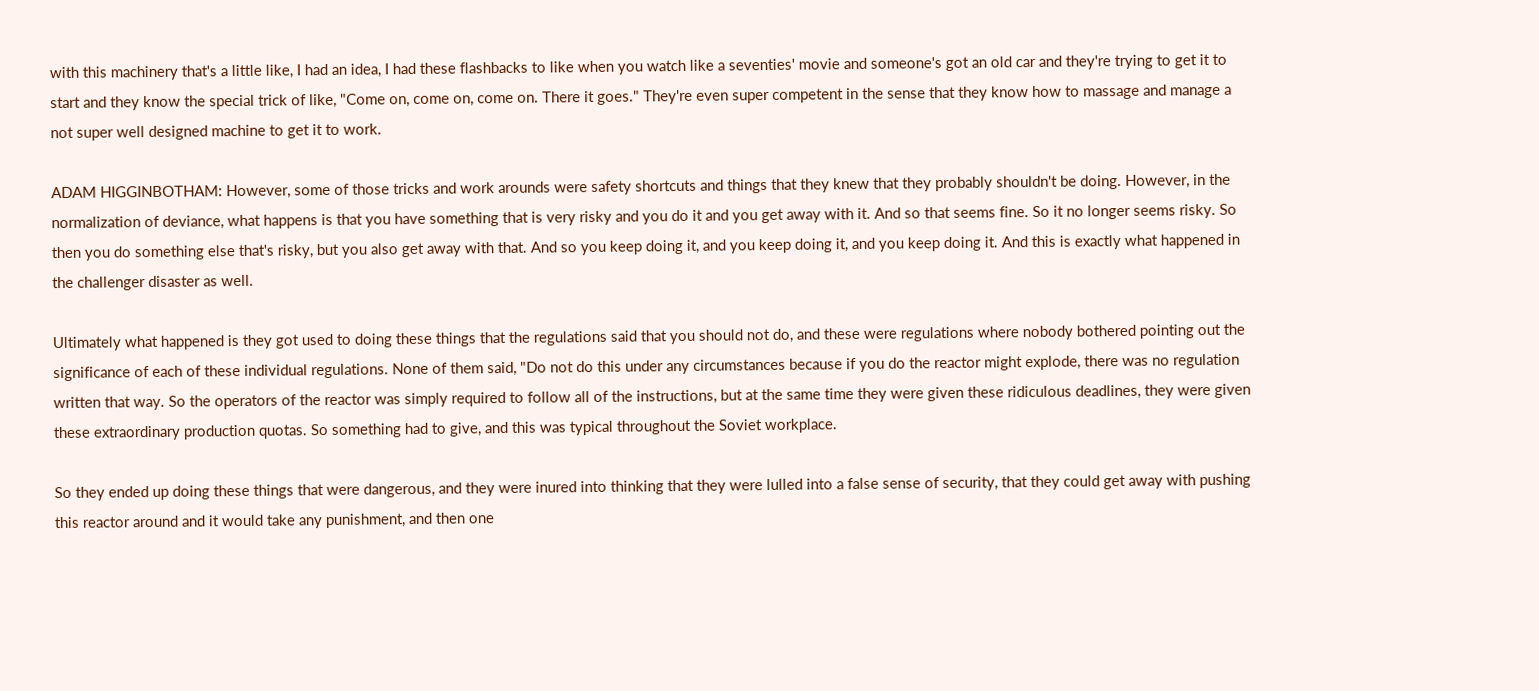with this machinery that's a little like, I had an idea, I had these flashbacks to like when you watch like a seventies' movie and someone's got an old car and they're trying to get it to start and they know the special trick of like, "Come on, come on, come on. There it goes." They're even super competent in the sense that they know how to massage and manage a not super well designed machine to get it to work.

ADAM HIGGINBOTHAM: However, some of those tricks and work arounds were safety shortcuts and things that they knew that they probably shouldn't be doing. However, in the normalization of deviance, what happens is that you have something that is very risky and you do it and you get away with it. And so that seems fine. So it no longer seems risky. So then you do something else that's risky, but you also get away with that. And so you keep doing it, and you keep doing it, and you keep doing it. And this is exactly what happened in the challenger disaster as well.

Ultimately what happened is they got used to doing these things that the regulations said that you should not do, and these were regulations where nobody bothered pointing out the significance of each of these individual regulations. None of them said, "Do not do this under any circumstances because if you do the reactor might explode, there was no regulation written that way. So the operators of the reactor was simply required to follow all of the instructions, but at the same time they were given these ridiculous deadlines, they were given these extraordinary production quotas. So something had to give, and this was typical throughout the Soviet workplace.

So they ended up doing these things that were dangerous, and they were inured into thinking that they were lulled into a false sense of security, that they could get away with pushing this reactor around and it would take any punishment, and then one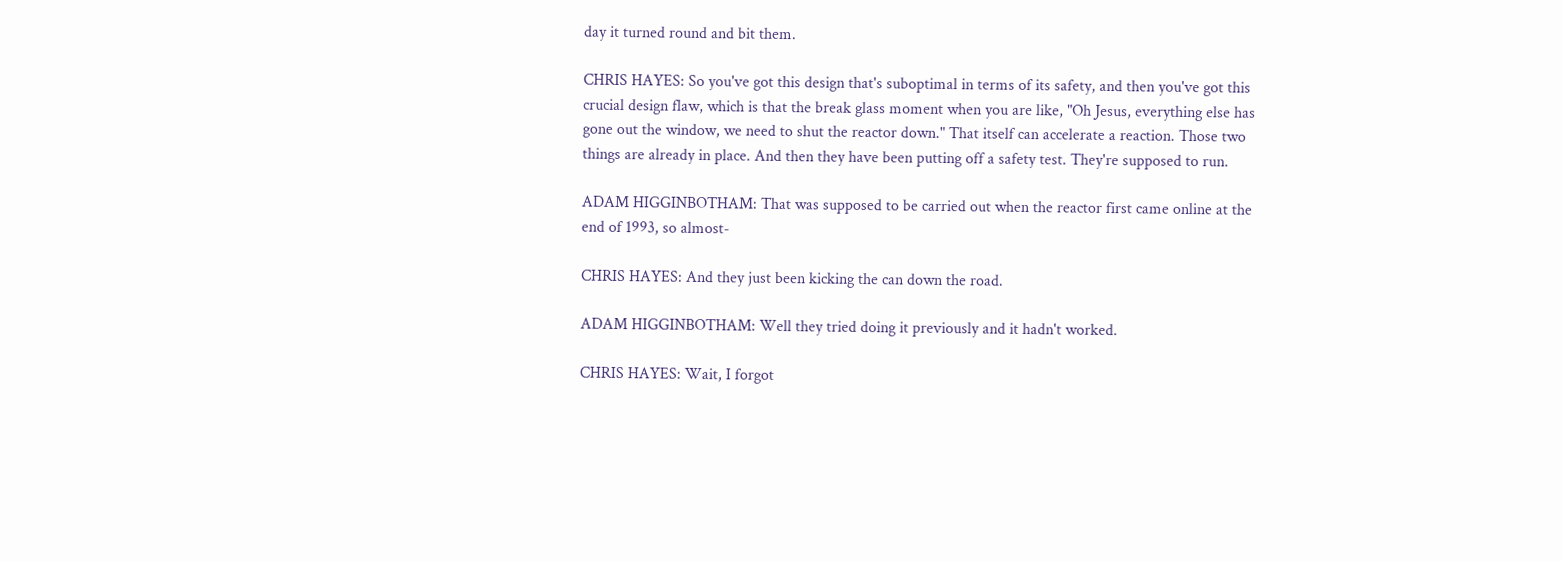day it turned round and bit them.

CHRIS HAYES: So you've got this design that's suboptimal in terms of its safety, and then you've got this crucial design flaw, which is that the break glass moment when you are like, "Oh Jesus, everything else has gone out the window, we need to shut the reactor down." That itself can accelerate a reaction. Those two things are already in place. And then they have been putting off a safety test. They're supposed to run.

ADAM HIGGINBOTHAM: That was supposed to be carried out when the reactor first came online at the end of 1993, so almost-

CHRIS HAYES: And they just been kicking the can down the road.

ADAM HIGGINBOTHAM: Well they tried doing it previously and it hadn't worked.

CHRIS HAYES: Wait, I forgot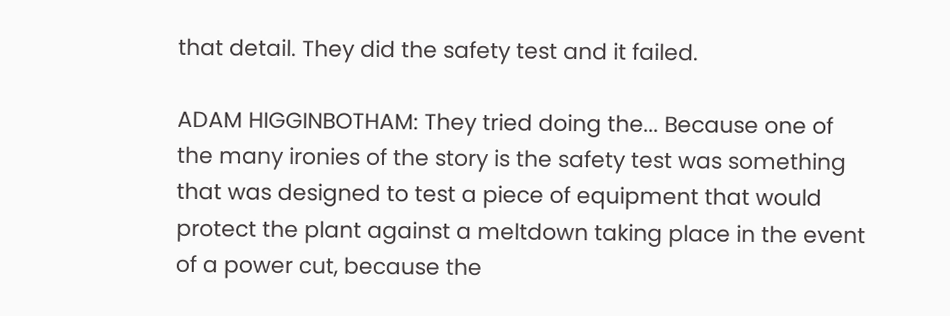that detail. They did the safety test and it failed.

ADAM HIGGINBOTHAM: They tried doing the... Because one of the many ironies of the story is the safety test was something that was designed to test a piece of equipment that would protect the plant against a meltdown taking place in the event of a power cut, because the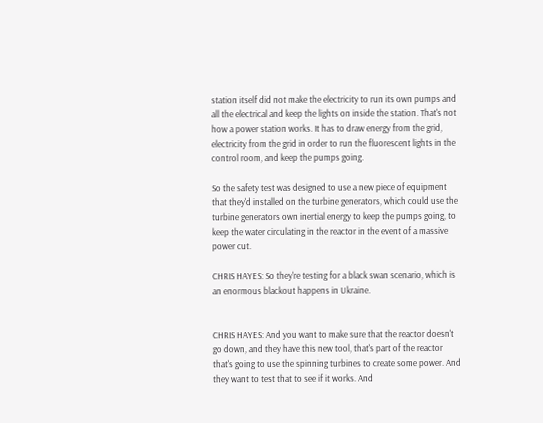station itself did not make the electricity to run its own pumps and all the electrical and keep the lights on inside the station. That's not how a power station works. It has to draw energy from the grid, electricity from the grid in order to run the fluorescent lights in the control room, and keep the pumps going.

So the safety test was designed to use a new piece of equipment that they'd installed on the turbine generators, which could use the turbine generators own inertial energy to keep the pumps going, to keep the water circulating in the reactor in the event of a massive power cut.

CHRIS HAYES: So they're testing for a black swan scenario, which is an enormous blackout happens in Ukraine.


CHRIS HAYES: And you want to make sure that the reactor doesn't go down, and they have this new tool, that's part of the reactor that's going to use the spinning turbines to create some power. And they want to test that to see if it works. And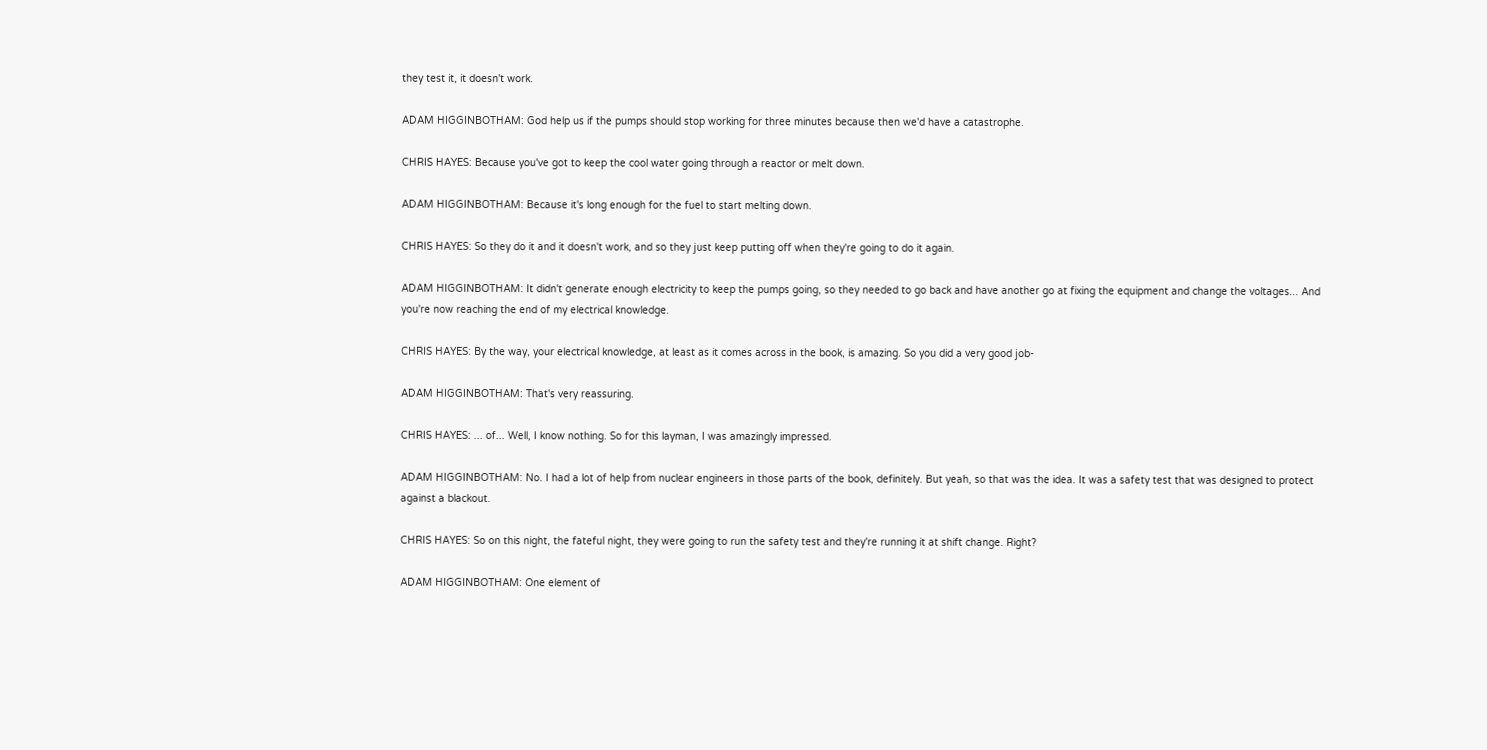they test it, it doesn't work.

ADAM HIGGINBOTHAM: God help us if the pumps should stop working for three minutes because then we'd have a catastrophe.

CHRIS HAYES: Because you've got to keep the cool water going through a reactor or melt down.

ADAM HIGGINBOTHAM: Because it's long enough for the fuel to start melting down.

CHRIS HAYES: So they do it and it doesn't work, and so they just keep putting off when they're going to do it again.

ADAM HIGGINBOTHAM: It didn't generate enough electricity to keep the pumps going, so they needed to go back and have another go at fixing the equipment and change the voltages... And you're now reaching the end of my electrical knowledge.

CHRIS HAYES: By the way, your electrical knowledge, at least as it comes across in the book, is amazing. So you did a very good job-

ADAM HIGGINBOTHAM: That's very reassuring.

CHRIS HAYES: ... of... Well, I know nothing. So for this layman, I was amazingly impressed.

ADAM HIGGINBOTHAM: No. I had a lot of help from nuclear engineers in those parts of the book, definitely. But yeah, so that was the idea. It was a safety test that was designed to protect against a blackout.

CHRIS HAYES: So on this night, the fateful night, they were going to run the safety test and they're running it at shift change. Right?

ADAM HIGGINBOTHAM: One element of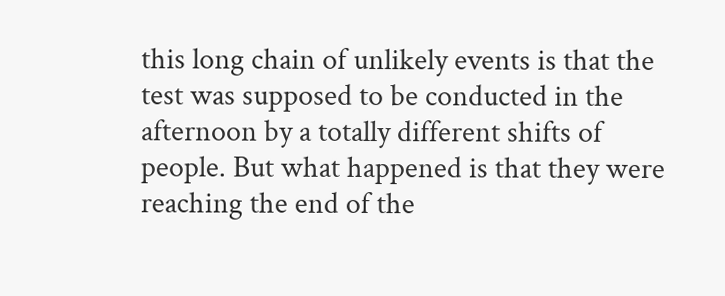this long chain of unlikely events is that the test was supposed to be conducted in the afternoon by a totally different shifts of people. But what happened is that they were reaching the end of the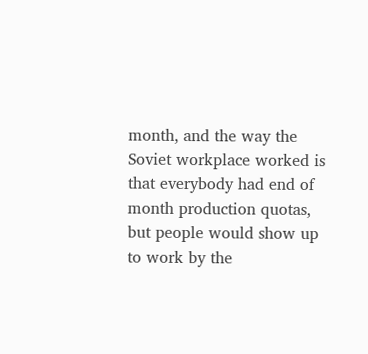month, and the way the Soviet workplace worked is that everybody had end of month production quotas, but people would show up to work by the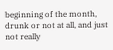beginning of the month, drunk or not at all, and just not really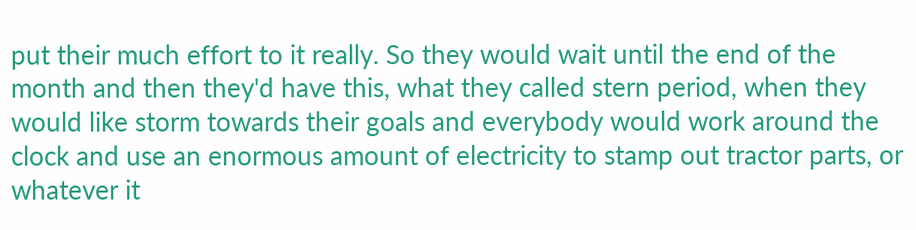put their much effort to it really. So they would wait until the end of the month and then they'd have this, what they called stern period, when they would like storm towards their goals and everybody would work around the clock and use an enormous amount of electricity to stamp out tractor parts, or whatever it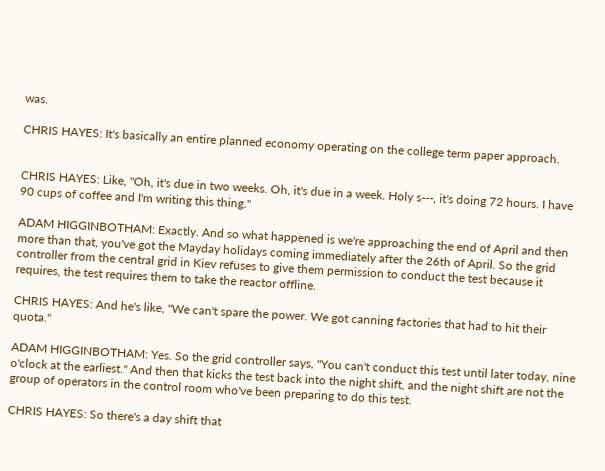was.

CHRIS HAYES: It's basically an entire planned economy operating on the college term paper approach.


CHRIS HAYES: Like, "Oh, it's due in two weeks. Oh, it's due in a week. Holy s---, it's doing 72 hours. I have 90 cups of coffee and I'm writing this thing."

ADAM HIGGINBOTHAM: Exactly. And so what happened is we're approaching the end of April and then more than that, you've got the Mayday holidays coming immediately after the 26th of April. So the grid controller from the central grid in Kiev refuses to give them permission to conduct the test because it requires, the test requires them to take the reactor offline.

CHRIS HAYES: And he's like, "We can't spare the power. We got canning factories that had to hit their quota."

ADAM HIGGINBOTHAM: Yes. So the grid controller says, "You can't conduct this test until later today, nine o'clock at the earliest." And then that kicks the test back into the night shift, and the night shift are not the group of operators in the control room who've been preparing to do this test.

CHRIS HAYES: So there's a day shift that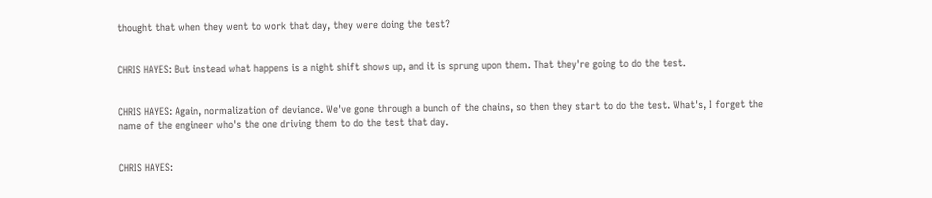thought that when they went to work that day, they were doing the test?


CHRIS HAYES: But instead what happens is a night shift shows up, and it is sprung upon them. That they're going to do the test.


CHRIS HAYES: Again, normalization of deviance. We've gone through a bunch of the chains, so then they start to do the test. What's, I forget the name of the engineer who's the one driving them to do the test that day.


CHRIS HAYES: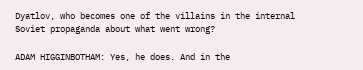Dyatlov, who becomes one of the villains in the internal Soviet propaganda about what went wrong?

ADAM HIGGINBOTHAM: Yes, he does. And in the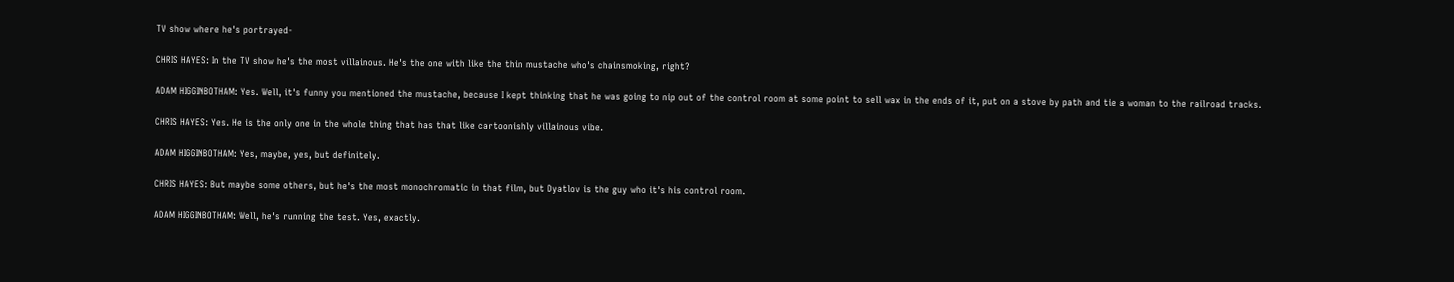TV show where he's portrayed-

CHRIS HAYES: In the TV show he's the most villainous. He's the one with like the thin mustache who's chainsmoking, right?

ADAM HIGGINBOTHAM: Yes. Well, it's funny you mentioned the mustache, because I kept thinking that he was going to nip out of the control room at some point to sell wax in the ends of it, put on a stove by path and tie a woman to the railroad tracks.

CHRIS HAYES: Yes. He is the only one in the whole thing that has that like cartoonishly villainous vibe.

ADAM HIGGINBOTHAM: Yes, maybe, yes, but definitely.

CHRIS HAYES: But maybe some others, but he's the most monochromatic in that film, but Dyatlov is the guy who it's his control room.

ADAM HIGGINBOTHAM: Well, he's running the test. Yes, exactly.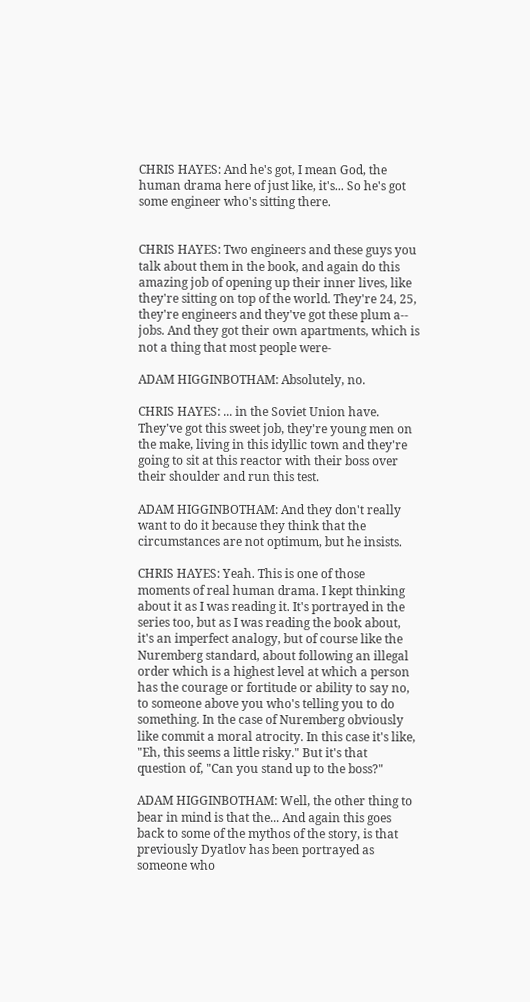CHRIS HAYES: And he's got, I mean God, the human drama here of just like, it's... So he's got some engineer who's sitting there.


CHRIS HAYES: Two engineers and these guys you talk about them in the book, and again do this amazing job of opening up their inner lives, like they're sitting on top of the world. They're 24, 25, they're engineers and they've got these plum a-- jobs. And they got their own apartments, which is not a thing that most people were-

ADAM HIGGINBOTHAM: Absolutely, no.

CHRIS HAYES: ... in the Soviet Union have. They've got this sweet job, they're young men on the make, living in this idyllic town and they're going to sit at this reactor with their boss over their shoulder and run this test.

ADAM HIGGINBOTHAM: And they don't really want to do it because they think that the circumstances are not optimum, but he insists.

CHRIS HAYES: Yeah. This is one of those moments of real human drama. I kept thinking about it as I was reading it. It's portrayed in the series too, but as I was reading the book about, it's an imperfect analogy, but of course like the Nuremberg standard, about following an illegal order which is a highest level at which a person has the courage or fortitude or ability to say no, to someone above you who's telling you to do something. In the case of Nuremberg obviously like commit a moral atrocity. In this case it's like, "Eh, this seems a little risky." But it's that question of, "Can you stand up to the boss?"

ADAM HIGGINBOTHAM: Well, the other thing to bear in mind is that the... And again this goes back to some of the mythos of the story, is that previously Dyatlov has been portrayed as someone who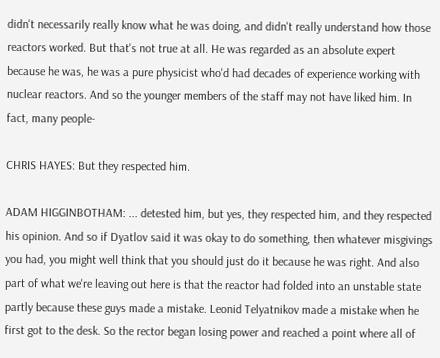didn't necessarily really know what he was doing, and didn't really understand how those reactors worked. But that's not true at all. He was regarded as an absolute expert because he was, he was a pure physicist who'd had decades of experience working with nuclear reactors. And so the younger members of the staff may not have liked him. In fact, many people-

CHRIS HAYES: But they respected him.

ADAM HIGGINBOTHAM: ... detested him, but yes, they respected him, and they respected his opinion. And so if Dyatlov said it was okay to do something, then whatever misgivings you had, you might well think that you should just do it because he was right. And also part of what we're leaving out here is that the reactor had folded into an unstable state partly because these guys made a mistake. Leonid Telyatnikov made a mistake when he first got to the desk. So the rector began losing power and reached a point where all of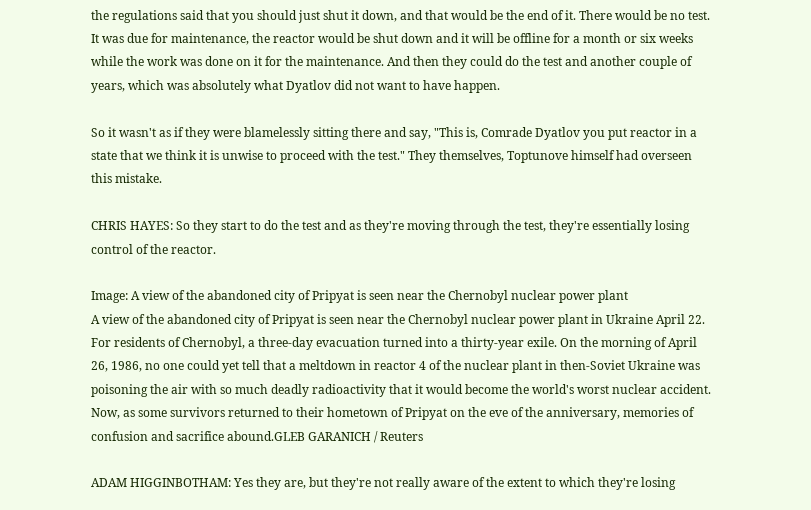the regulations said that you should just shut it down, and that would be the end of it. There would be no test. It was due for maintenance, the reactor would be shut down and it will be offline for a month or six weeks while the work was done on it for the maintenance. And then they could do the test and another couple of years, which was absolutely what Dyatlov did not want to have happen.

So it wasn't as if they were blamelessly sitting there and say, "This is, Comrade Dyatlov you put reactor in a state that we think it is unwise to proceed with the test." They themselves, Toptunove himself had overseen this mistake.

CHRIS HAYES: So they start to do the test and as they're moving through the test, they're essentially losing control of the reactor.

Image: A view of the abandoned city of Pripyat is seen near the Chernobyl nuclear power plant
A view of the abandoned city of Pripyat is seen near the Chernobyl nuclear power plant in Ukraine April 22. For residents of Chernobyl, a three-day evacuation turned into a thirty-year exile. On the morning of April 26, 1986, no one could yet tell that a meltdown in reactor 4 of the nuclear plant in then-Soviet Ukraine was poisoning the air with so much deadly radioactivity that it would become the world's worst nuclear accident. Now, as some survivors returned to their hometown of Pripyat on the eve of the anniversary, memories of confusion and sacrifice abound.GLEB GARANICH / Reuters

ADAM HIGGINBOTHAM: Yes they are, but they're not really aware of the extent to which they're losing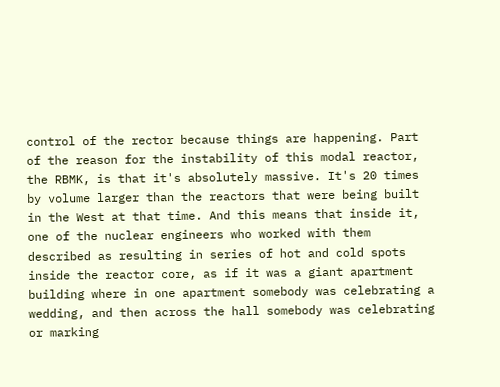control of the rector because things are happening. Part of the reason for the instability of this modal reactor, the RBMK, is that it's absolutely massive. It's 20 times by volume larger than the reactors that were being built in the West at that time. And this means that inside it, one of the nuclear engineers who worked with them described as resulting in series of hot and cold spots inside the reactor core, as if it was a giant apartment building where in one apartment somebody was celebrating a wedding, and then across the hall somebody was celebrating or marking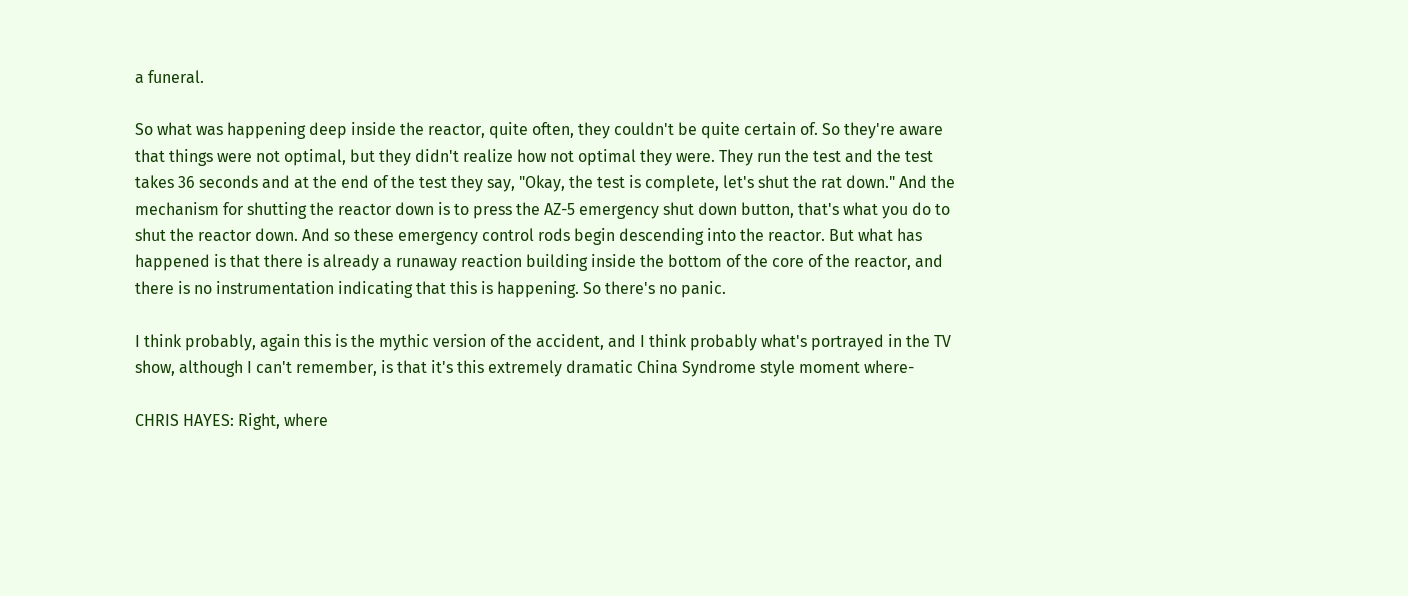a funeral.

So what was happening deep inside the reactor, quite often, they couldn't be quite certain of. So they're aware that things were not optimal, but they didn't realize how not optimal they were. They run the test and the test takes 36 seconds and at the end of the test they say, "Okay, the test is complete, let's shut the rat down." And the mechanism for shutting the reactor down is to press the AZ-5 emergency shut down button, that's what you do to shut the reactor down. And so these emergency control rods begin descending into the reactor. But what has happened is that there is already a runaway reaction building inside the bottom of the core of the reactor, and there is no instrumentation indicating that this is happening. So there's no panic.

I think probably, again this is the mythic version of the accident, and I think probably what's portrayed in the TV show, although I can't remember, is that it's this extremely dramatic China Syndrome style moment where-

CHRIS HAYES: Right, where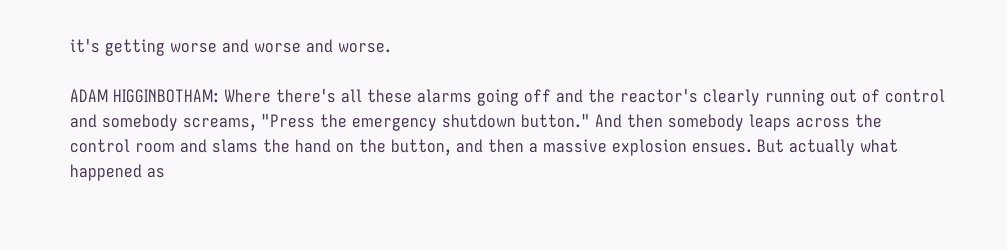it's getting worse and worse and worse.

ADAM HIGGINBOTHAM: Where there's all these alarms going off and the reactor's clearly running out of control and somebody screams, "Press the emergency shutdown button." And then somebody leaps across the control room and slams the hand on the button, and then a massive explosion ensues. But actually what happened as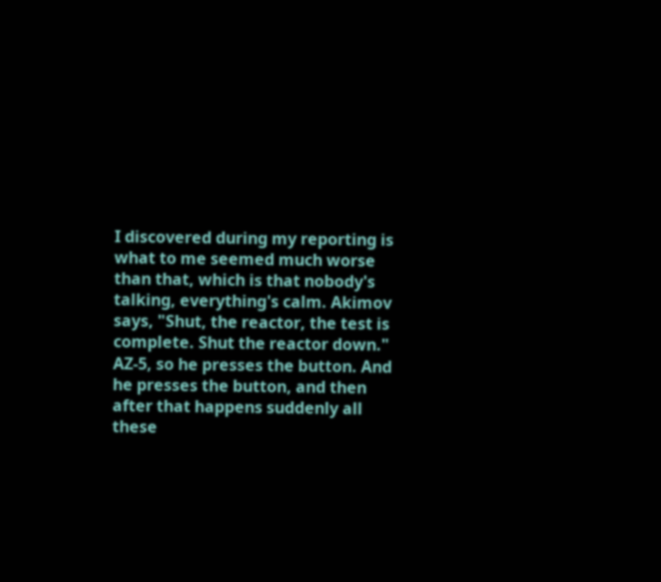I discovered during my reporting is what to me seemed much worse than that, which is that nobody's talking, everything's calm. Akimov says, "Shut, the reactor, the test is complete. Shut the reactor down." AZ-5, so he presses the button. And he presses the button, and then after that happens suddenly all these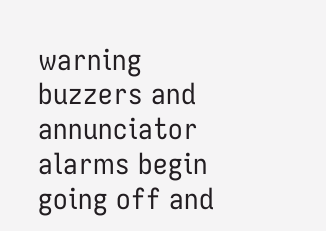warning buzzers and annunciator alarms begin going off and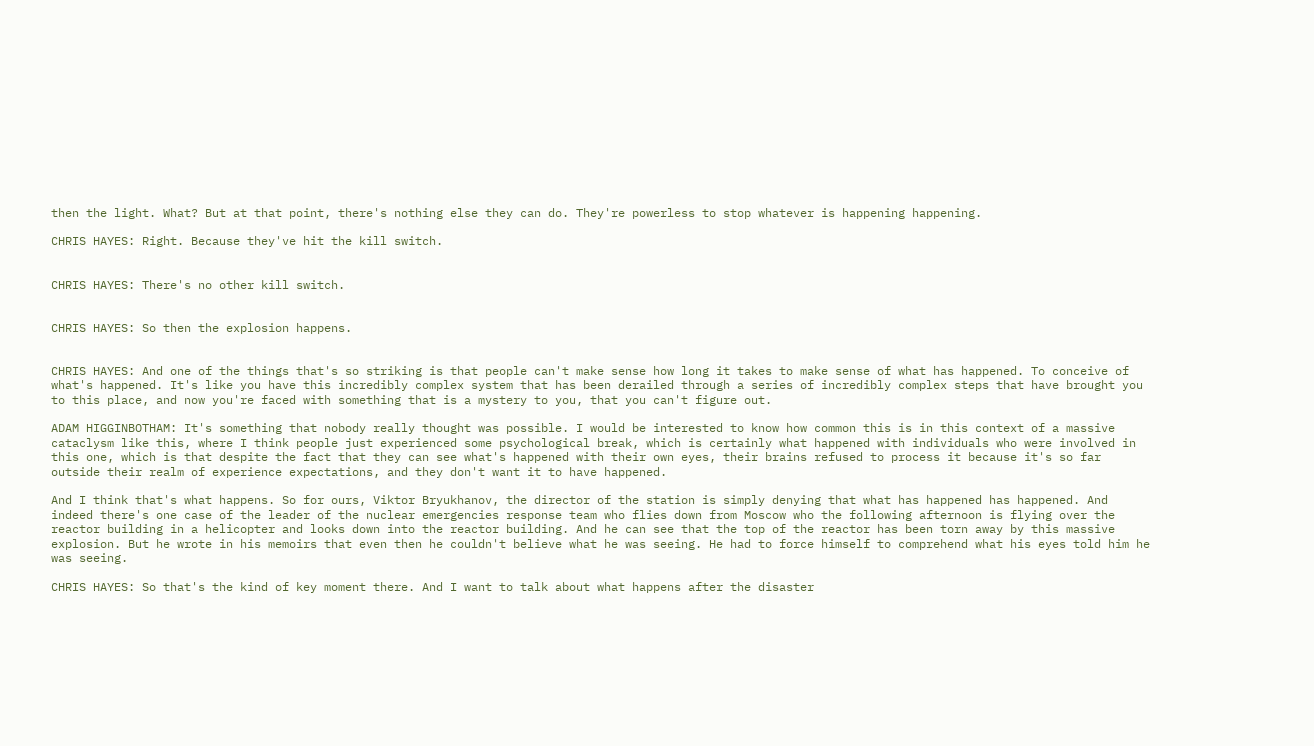then the light. What? But at that point, there's nothing else they can do. They're powerless to stop whatever is happening happening.

CHRIS HAYES: Right. Because they've hit the kill switch.


CHRIS HAYES: There's no other kill switch.


CHRIS HAYES: So then the explosion happens.


CHRIS HAYES: And one of the things that's so striking is that people can't make sense how long it takes to make sense of what has happened. To conceive of what's happened. It's like you have this incredibly complex system that has been derailed through a series of incredibly complex steps that have brought you to this place, and now you're faced with something that is a mystery to you, that you can't figure out.

ADAM HIGGINBOTHAM: It's something that nobody really thought was possible. I would be interested to know how common this is in this context of a massive cataclysm like this, where I think people just experienced some psychological break, which is certainly what happened with individuals who were involved in this one, which is that despite the fact that they can see what's happened with their own eyes, their brains refused to process it because it's so far outside their realm of experience expectations, and they don't want it to have happened.

And I think that's what happens. So for ours, Viktor Bryukhanov, the director of the station is simply denying that what has happened has happened. And indeed there's one case of the leader of the nuclear emergencies response team who flies down from Moscow who the following afternoon is flying over the reactor building in a helicopter and looks down into the reactor building. And he can see that the top of the reactor has been torn away by this massive explosion. But he wrote in his memoirs that even then he couldn't believe what he was seeing. He had to force himself to comprehend what his eyes told him he was seeing.

CHRIS HAYES: So that's the kind of key moment there. And I want to talk about what happens after the disaster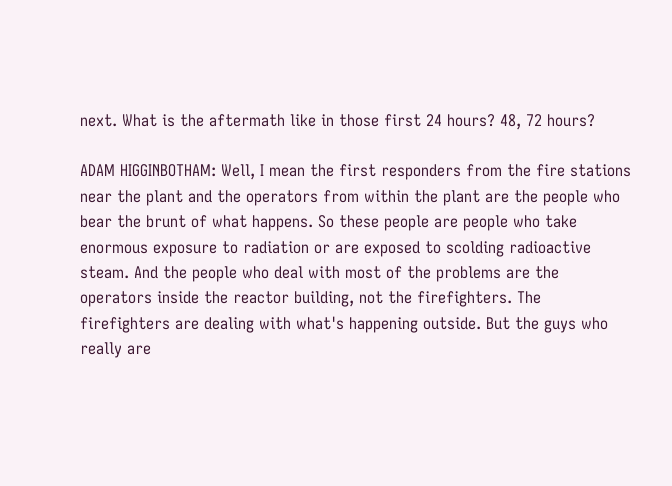next. What is the aftermath like in those first 24 hours? 48, 72 hours?

ADAM HIGGINBOTHAM: Well, I mean the first responders from the fire stations near the plant and the operators from within the plant are the people who bear the brunt of what happens. So these people are people who take enormous exposure to radiation or are exposed to scolding radioactive steam. And the people who deal with most of the problems are the operators inside the reactor building, not the firefighters. The firefighters are dealing with what's happening outside. But the guys who really are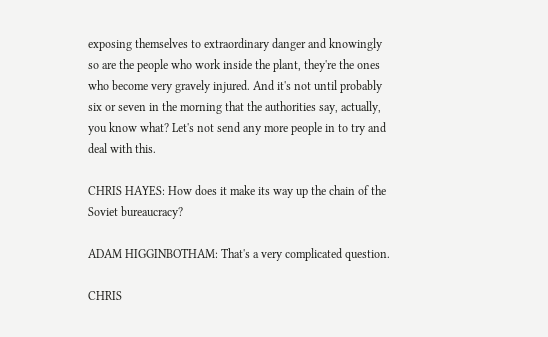exposing themselves to extraordinary danger and knowingly so are the people who work inside the plant, they're the ones who become very gravely injured. And it's not until probably six or seven in the morning that the authorities say, actually, you know what? Let's not send any more people in to try and deal with this.

CHRIS HAYES: How does it make its way up the chain of the Soviet bureaucracy?

ADAM HIGGINBOTHAM: That's a very complicated question.

CHRIS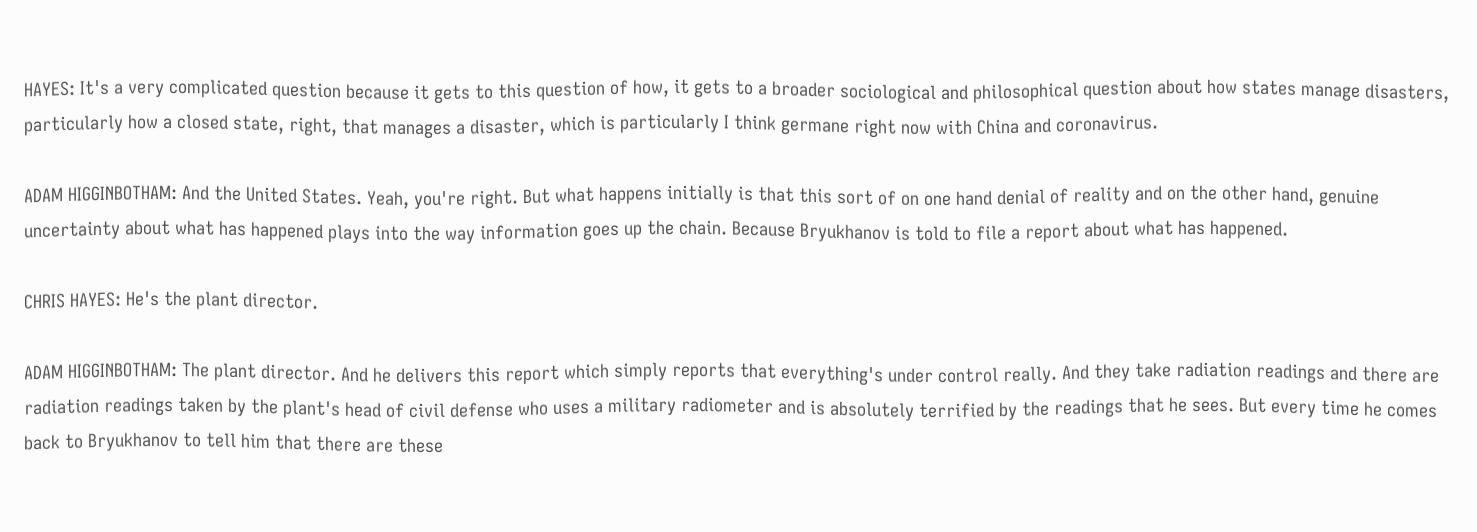HAYES: It's a very complicated question because it gets to this question of how, it gets to a broader sociological and philosophical question about how states manage disasters, particularly how a closed state, right, that manages a disaster, which is particularly I think germane right now with China and coronavirus.

ADAM HIGGINBOTHAM: And the United States. Yeah, you're right. But what happens initially is that this sort of on one hand denial of reality and on the other hand, genuine uncertainty about what has happened plays into the way information goes up the chain. Because Bryukhanov is told to file a report about what has happened.

CHRIS HAYES: He's the plant director.

ADAM HIGGINBOTHAM: The plant director. And he delivers this report which simply reports that everything's under control really. And they take radiation readings and there are radiation readings taken by the plant's head of civil defense who uses a military radiometer and is absolutely terrified by the readings that he sees. But every time he comes back to Bryukhanov to tell him that there are these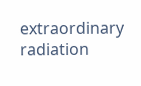extraordinary radiation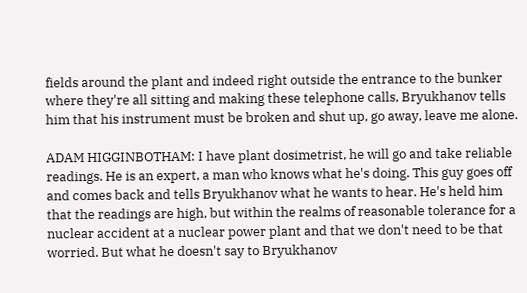fields around the plant and indeed right outside the entrance to the bunker where they're all sitting and making these telephone calls, Bryukhanov tells him that his instrument must be broken and shut up, go away, leave me alone.

ADAM HIGGINBOTHAM: I have plant dosimetrist, he will go and take reliable readings. He is an expert, a man who knows what he's doing. This guy goes off and comes back and tells Bryukhanov what he wants to hear. He's held him that the readings are high, but within the realms of reasonable tolerance for a nuclear accident at a nuclear power plant and that we don't need to be that worried. But what he doesn't say to Bryukhanov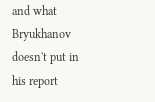and what Bryukhanov doesn't put in his report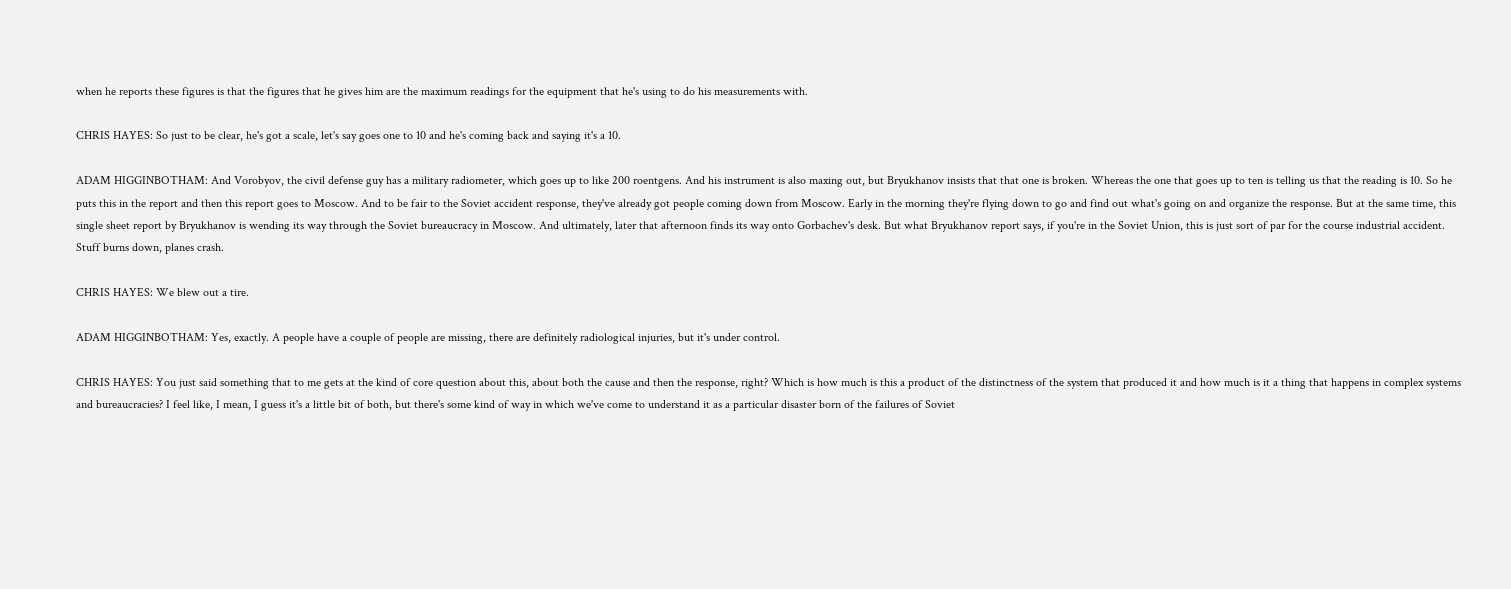when he reports these figures is that the figures that he gives him are the maximum readings for the equipment that he's using to do his measurements with.

CHRIS HAYES: So just to be clear, he's got a scale, let's say goes one to 10 and he's coming back and saying it's a 10.

ADAM HIGGINBOTHAM: And Vorobyov, the civil defense guy has a military radiometer, which goes up to like 200 roentgens. And his instrument is also maxing out, but Bryukhanov insists that that one is broken. Whereas the one that goes up to ten is telling us that the reading is 10. So he puts this in the report and then this report goes to Moscow. And to be fair to the Soviet accident response, they've already got people coming down from Moscow. Early in the morning they're flying down to go and find out what's going on and organize the response. But at the same time, this single sheet report by Bryukhanov is wending its way through the Soviet bureaucracy in Moscow. And ultimately, later that afternoon finds its way onto Gorbachev's desk. But what Bryukhanov report says, if you're in the Soviet Union, this is just sort of par for the course industrial accident. Stuff burns down, planes crash.

CHRIS HAYES: We blew out a tire.

ADAM HIGGINBOTHAM: Yes, exactly. A people have a couple of people are missing, there are definitely radiological injuries, but it's under control.

CHRIS HAYES: You just said something that to me gets at the kind of core question about this, about both the cause and then the response, right? Which is how much is this a product of the distinctness of the system that produced it and how much is it a thing that happens in complex systems and bureaucracies? I feel like, I mean, I guess it's a little bit of both, but there's some kind of way in which we've come to understand it as a particular disaster born of the failures of Soviet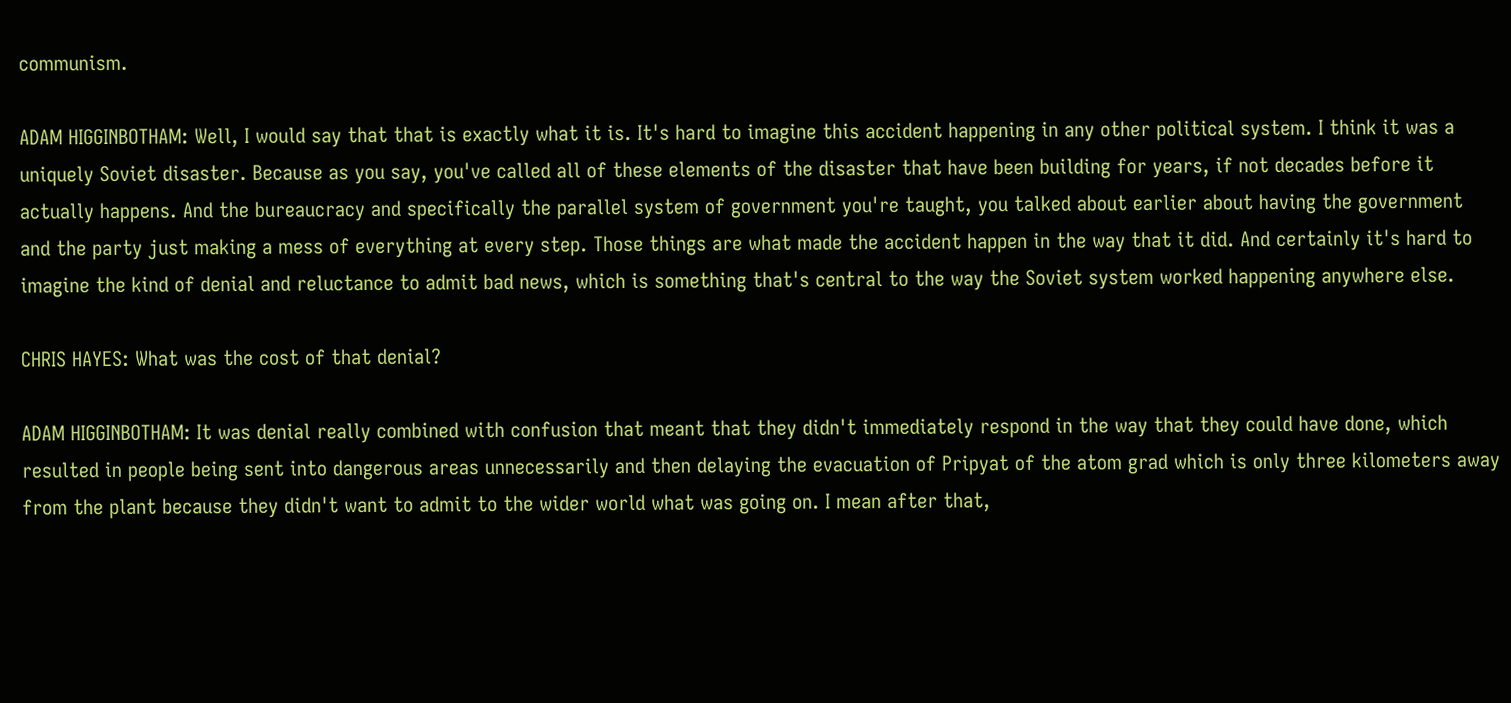communism.

ADAM HIGGINBOTHAM: Well, I would say that that is exactly what it is. It's hard to imagine this accident happening in any other political system. I think it was a uniquely Soviet disaster. Because as you say, you've called all of these elements of the disaster that have been building for years, if not decades before it actually happens. And the bureaucracy and specifically the parallel system of government you're taught, you talked about earlier about having the government and the party just making a mess of everything at every step. Those things are what made the accident happen in the way that it did. And certainly it's hard to imagine the kind of denial and reluctance to admit bad news, which is something that's central to the way the Soviet system worked happening anywhere else.

CHRIS HAYES: What was the cost of that denial?

ADAM HIGGINBOTHAM: It was denial really combined with confusion that meant that they didn't immediately respond in the way that they could have done, which resulted in people being sent into dangerous areas unnecessarily and then delaying the evacuation of Pripyat of the atom grad which is only three kilometers away from the plant because they didn't want to admit to the wider world what was going on. I mean after that,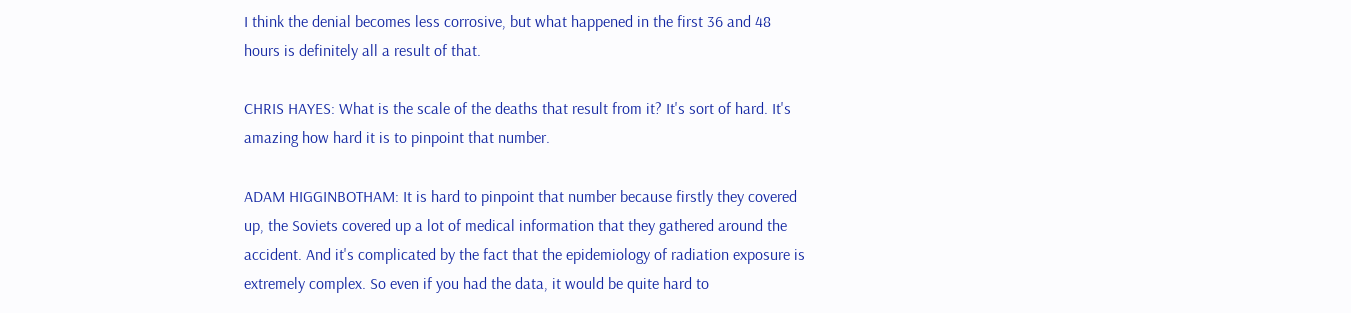I think the denial becomes less corrosive, but what happened in the first 36 and 48 hours is definitely all a result of that.

CHRIS HAYES: What is the scale of the deaths that result from it? It's sort of hard. It's amazing how hard it is to pinpoint that number.

ADAM HIGGINBOTHAM: It is hard to pinpoint that number because firstly they covered up, the Soviets covered up a lot of medical information that they gathered around the accident. And it's complicated by the fact that the epidemiology of radiation exposure is extremely complex. So even if you had the data, it would be quite hard to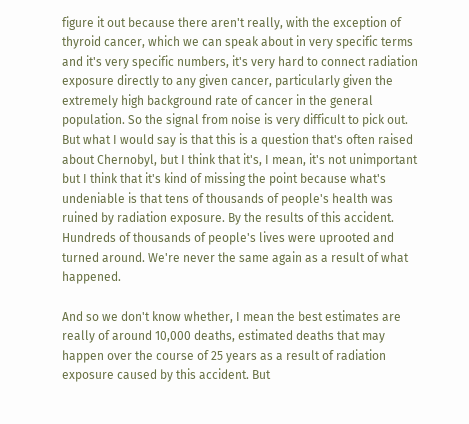figure it out because there aren't really, with the exception of thyroid cancer, which we can speak about in very specific terms and it's very specific numbers, it's very hard to connect radiation exposure directly to any given cancer, particularly given the extremely high background rate of cancer in the general population. So the signal from noise is very difficult to pick out. But what I would say is that this is a question that's often raised about Chernobyl, but I think that it's, I mean, it's not unimportant but I think that it's kind of missing the point because what's undeniable is that tens of thousands of people's health was ruined by radiation exposure. By the results of this accident. Hundreds of thousands of people's lives were uprooted and turned around. We're never the same again as a result of what happened.

And so we don't know whether, I mean the best estimates are really of around 10,000 deaths, estimated deaths that may happen over the course of 25 years as a result of radiation exposure caused by this accident. But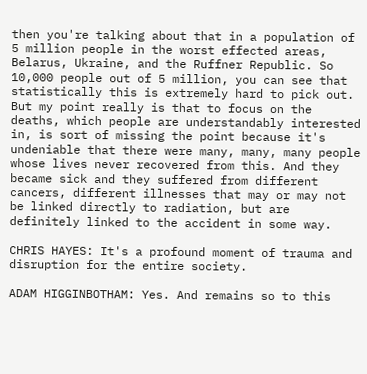then you're talking about that in a population of 5 million people in the worst effected areas, Belarus, Ukraine, and the Ruffner Republic. So 10,000 people out of 5 million, you can see that statistically this is extremely hard to pick out. But my point really is that to focus on the deaths, which people are understandably interested in, is sort of missing the point because it's undeniable that there were many, many, many people whose lives never recovered from this. And they became sick and they suffered from different cancers, different illnesses that may or may not be linked directly to radiation, but are definitely linked to the accident in some way.

CHRIS HAYES: It's a profound moment of trauma and disruption for the entire society.

ADAM HIGGINBOTHAM: Yes. And remains so to this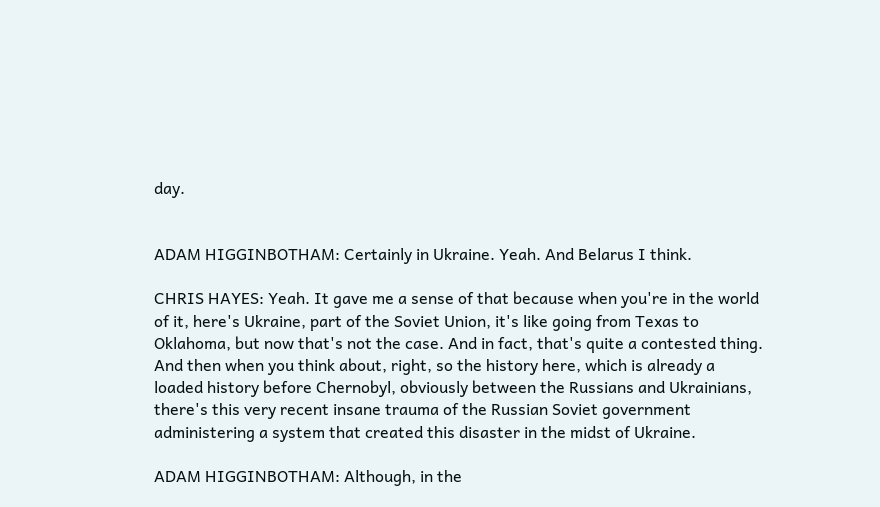day.


ADAM HIGGINBOTHAM: Certainly in Ukraine. Yeah. And Belarus I think.

CHRIS HAYES: Yeah. It gave me a sense of that because when you're in the world of it, here's Ukraine, part of the Soviet Union, it's like going from Texas to Oklahoma, but now that's not the case. And in fact, that's quite a contested thing. And then when you think about, right, so the history here, which is already a loaded history before Chernobyl, obviously between the Russians and Ukrainians, there's this very recent insane trauma of the Russian Soviet government administering a system that created this disaster in the midst of Ukraine.

ADAM HIGGINBOTHAM: Although, in the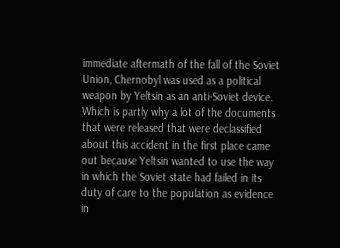immediate aftermath of the fall of the Soviet Union, Chernobyl was used as a political weapon by Yeltsin as an anti-Soviet device. Which is partly why a lot of the documents that were released that were declassified about this accident in the first place came out because Yeltsin wanted to use the way in which the Soviet state had failed in its duty of care to the population as evidence in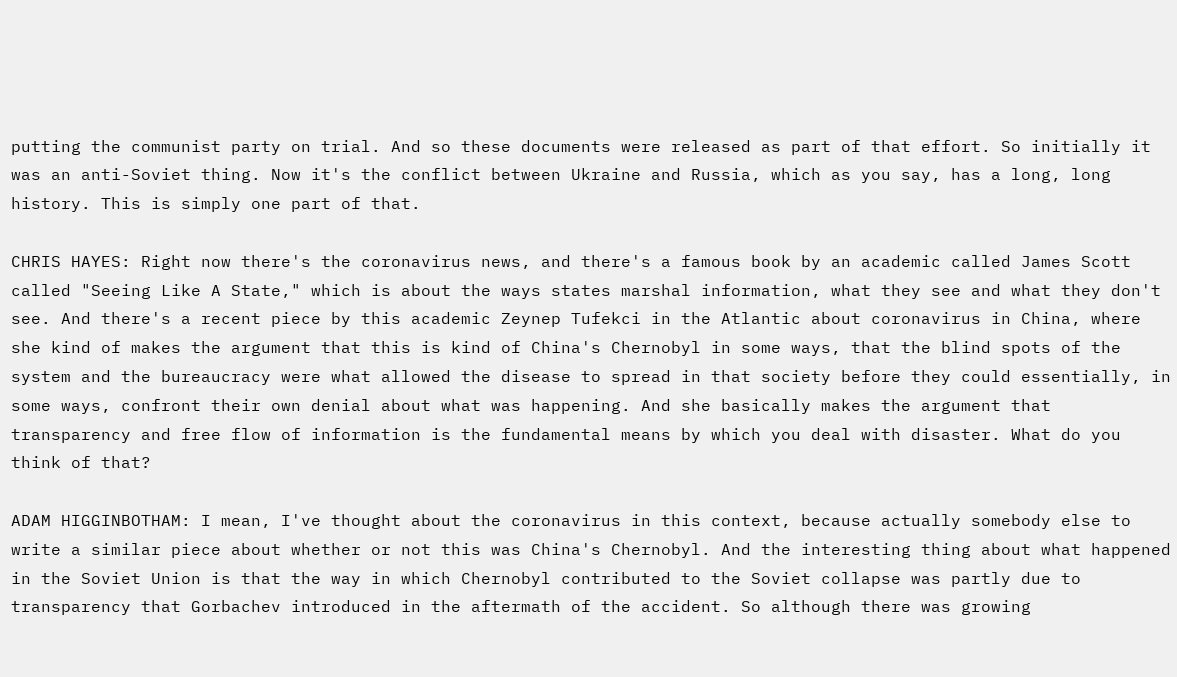putting the communist party on trial. And so these documents were released as part of that effort. So initially it was an anti-Soviet thing. Now it's the conflict between Ukraine and Russia, which as you say, has a long, long history. This is simply one part of that.

CHRIS HAYES: Right now there's the coronavirus news, and there's a famous book by an academic called James Scott called "Seeing Like A State," which is about the ways states marshal information, what they see and what they don't see. And there's a recent piece by this academic Zeynep Tufekci in the Atlantic about coronavirus in China, where she kind of makes the argument that this is kind of China's Chernobyl in some ways, that the blind spots of the system and the bureaucracy were what allowed the disease to spread in that society before they could essentially, in some ways, confront their own denial about what was happening. And she basically makes the argument that transparency and free flow of information is the fundamental means by which you deal with disaster. What do you think of that?

ADAM HIGGINBOTHAM: I mean, I've thought about the coronavirus in this context, because actually somebody else to write a similar piece about whether or not this was China's Chernobyl. And the interesting thing about what happened in the Soviet Union is that the way in which Chernobyl contributed to the Soviet collapse was partly due to transparency that Gorbachev introduced in the aftermath of the accident. So although there was growing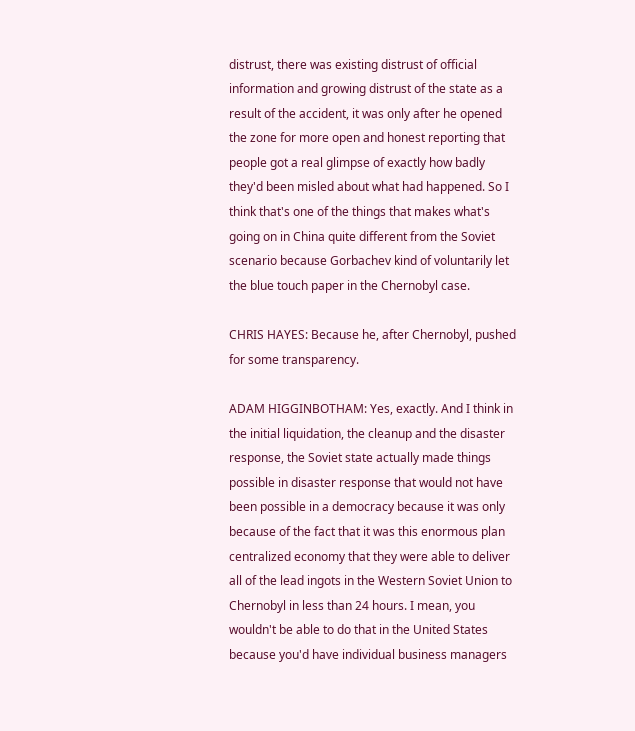distrust, there was existing distrust of official information and growing distrust of the state as a result of the accident, it was only after he opened the zone for more open and honest reporting that people got a real glimpse of exactly how badly they'd been misled about what had happened. So I think that's one of the things that makes what's going on in China quite different from the Soviet scenario because Gorbachev kind of voluntarily let the blue touch paper in the Chernobyl case.

CHRIS HAYES: Because he, after Chernobyl, pushed for some transparency.

ADAM HIGGINBOTHAM: Yes, exactly. And I think in the initial liquidation, the cleanup and the disaster response, the Soviet state actually made things possible in disaster response that would not have been possible in a democracy because it was only because of the fact that it was this enormous plan centralized economy that they were able to deliver all of the lead ingots in the Western Soviet Union to Chernobyl in less than 24 hours. I mean, you wouldn't be able to do that in the United States because you'd have individual business managers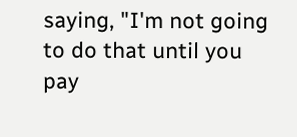saying, "I'm not going to do that until you pay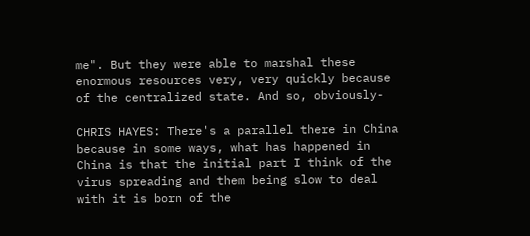me". But they were able to marshal these enormous resources very, very quickly because of the centralized state. And so, obviously-

CHRIS HAYES: There's a parallel there in China because in some ways, what has happened in China is that the initial part I think of the virus spreading and them being slow to deal with it is born of the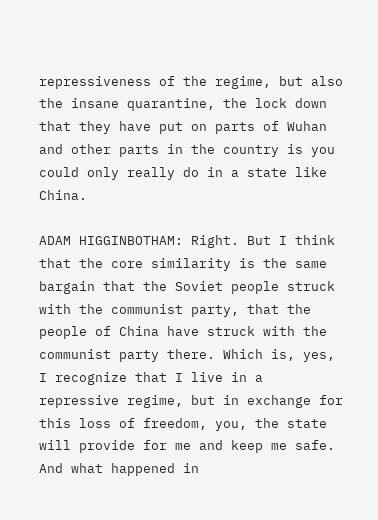repressiveness of the regime, but also the insane quarantine, the lock down that they have put on parts of Wuhan and other parts in the country is you could only really do in a state like China.

ADAM HIGGINBOTHAM: Right. But I think that the core similarity is the same bargain that the Soviet people struck with the communist party, that the people of China have struck with the communist party there. Which is, yes, I recognize that I live in a repressive regime, but in exchange for this loss of freedom, you, the state will provide for me and keep me safe. And what happened in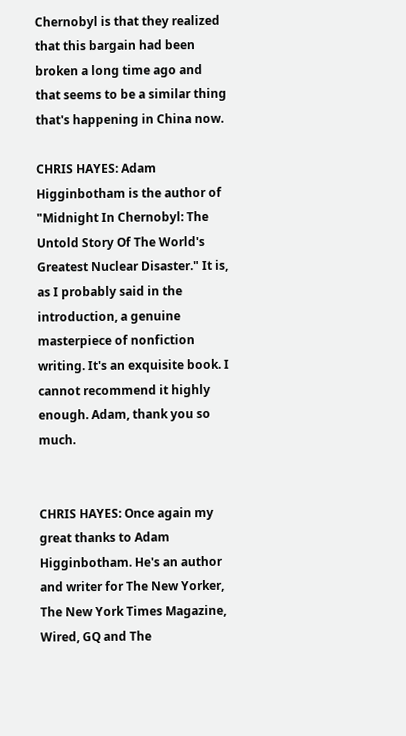Chernobyl is that they realized that this bargain had been broken a long time ago and that seems to be a similar thing that's happening in China now.

CHRIS HAYES: Adam Higginbotham is the author of "Midnight In Chernobyl: The Untold Story Of The World's Greatest Nuclear Disaster." It is, as I probably said in the introduction, a genuine masterpiece of nonfiction writing. It's an exquisite book. I cannot recommend it highly enough. Adam, thank you so much.


CHRIS HAYES: Once again my great thanks to Adam Higginbotham. He's an author and writer for The New Yorker, The New York Times Magazine, Wired, GQ and The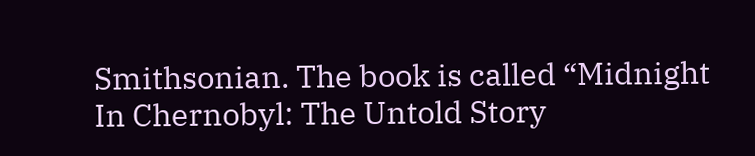Smithsonian. The book is called “Midnight In Chernobyl: The Untold Story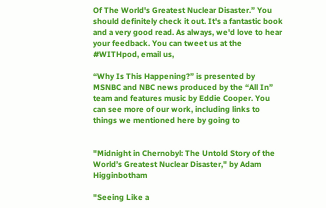Of The World's Greatest Nuclear Disaster.” You should definitely check it out. It's a fantastic book and a very good read. As always, we'd love to hear your feedback. You can tweet us at the #WITHpod, email us,

“Why Is This Happening?” is presented by MSNBC and NBC news produced by the “All In” team and features music by Eddie Cooper. You can see more of our work, including links to things we mentioned here by going to


"Midnight in Chernobyl: The Untold Story of the World’s Greatest Nuclear Disaster," by Adam Higginbotham

"Seeing Like a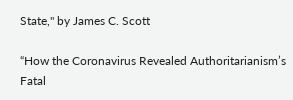State," by James C. Scott

“How the Coronavirus Revealed Authoritarianism’s Fatal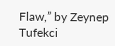Flaw,” by Zeynep Tufekci